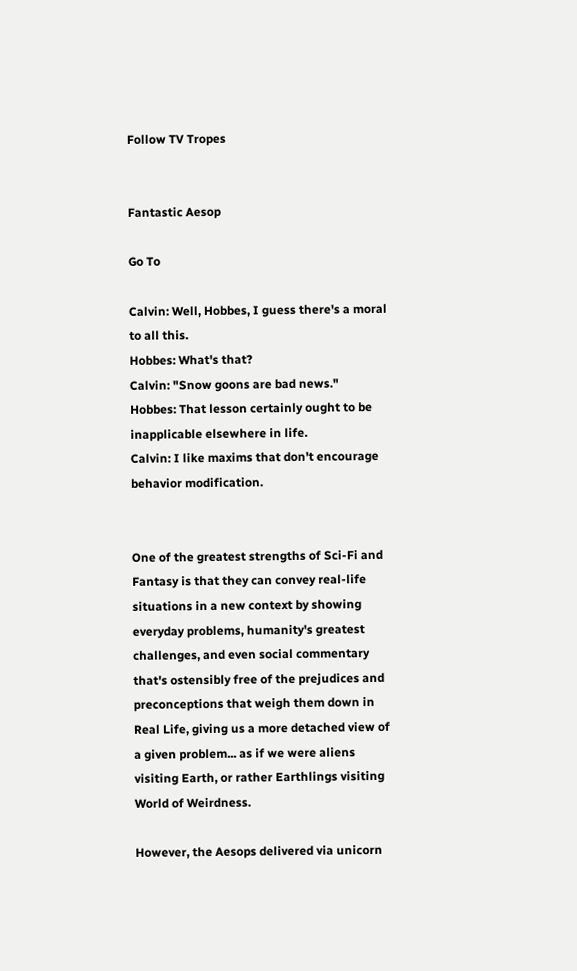Follow TV Tropes


Fantastic Aesop

Go To

Calvin: Well, Hobbes, I guess there's a moral to all this.
Hobbes: What's that?
Calvin: "Snow goons are bad news."
Hobbes: That lesson certainly ought to be inapplicable elsewhere in life.
Calvin: I like maxims that don't encourage behavior modification.


One of the greatest strengths of Sci-Fi and Fantasy is that they can convey real-life situations in a new context by showing everyday problems, humanity's greatest challenges, and even social commentary that's ostensibly free of the prejudices and preconceptions that weigh them down in Real Life, giving us a more detached view of a given problem... as if we were aliens visiting Earth, or rather Earthlings visiting World of Weirdness.

However, the Aesops delivered via unicorn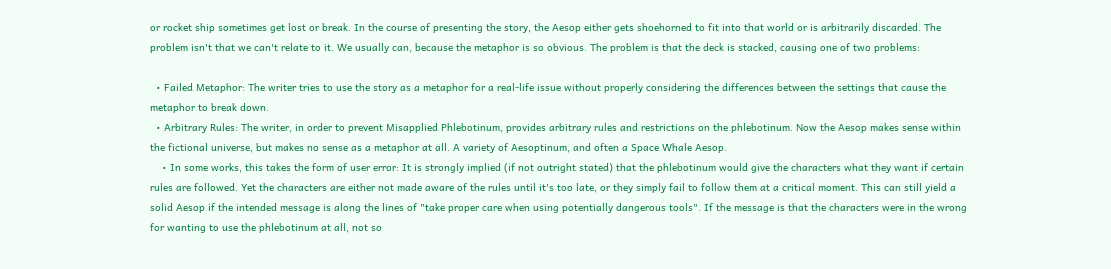or rocket ship sometimes get lost or break. In the course of presenting the story, the Aesop either gets shoehorned to fit into that world or is arbitrarily discarded. The problem isn't that we can't relate to it. We usually can, because the metaphor is so obvious. The problem is that the deck is stacked, causing one of two problems:

  • Failed Metaphor: The writer tries to use the story as a metaphor for a real-life issue without properly considering the differences between the settings that cause the metaphor to break down.
  • Arbitrary Rules: The writer, in order to prevent Misapplied Phlebotinum, provides arbitrary rules and restrictions on the phlebotinum. Now the Aesop makes sense within the fictional universe, but makes no sense as a metaphor at all. A variety of Aesoptinum, and often a Space Whale Aesop.
    • In some works, this takes the form of user error: It is strongly implied (if not outright stated) that the phlebotinum would give the characters what they want if certain rules are followed. Yet the characters are either not made aware of the rules until it's too late, or they simply fail to follow them at a critical moment. This can still yield a solid Aesop if the intended message is along the lines of "take proper care when using potentially dangerous tools". If the message is that the characters were in the wrong for wanting to use the phlebotinum at all, not so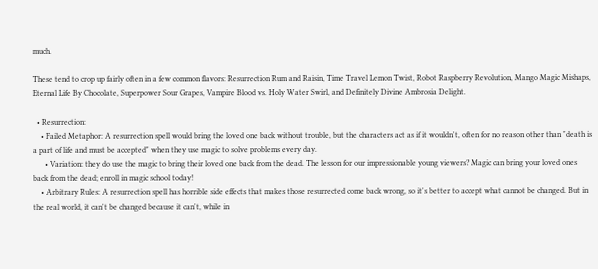much.

These tend to crop up fairly often in a few common flavors: Resurrection Rum and Raisin, Time Travel Lemon Twist, Robot Raspberry Revolution, Mango Magic Mishaps, Eternal Life By Chocolate, Superpower Sour Grapes, Vampire Blood vs. Holy Water Swirl, and Definitely Divine Ambrosia Delight.

  • Resurrection:
    • Failed Metaphor: A resurrection spell would bring the loved one back without trouble, but the characters act as if it wouldn't, often for no reason other than "death is a part of life and must be accepted" when they use magic to solve problems every day.
      • Variation: they do use the magic to bring their loved one back from the dead. The lesson for our impressionable young viewers? Magic can bring your loved ones back from the dead; enroll in magic school today!
    • Arbitrary Rules: A resurrection spell has horrible side effects that makes those resurrected come back wrong, so it's better to accept what cannot be changed. But in the real world, it can't be changed because it can't, while in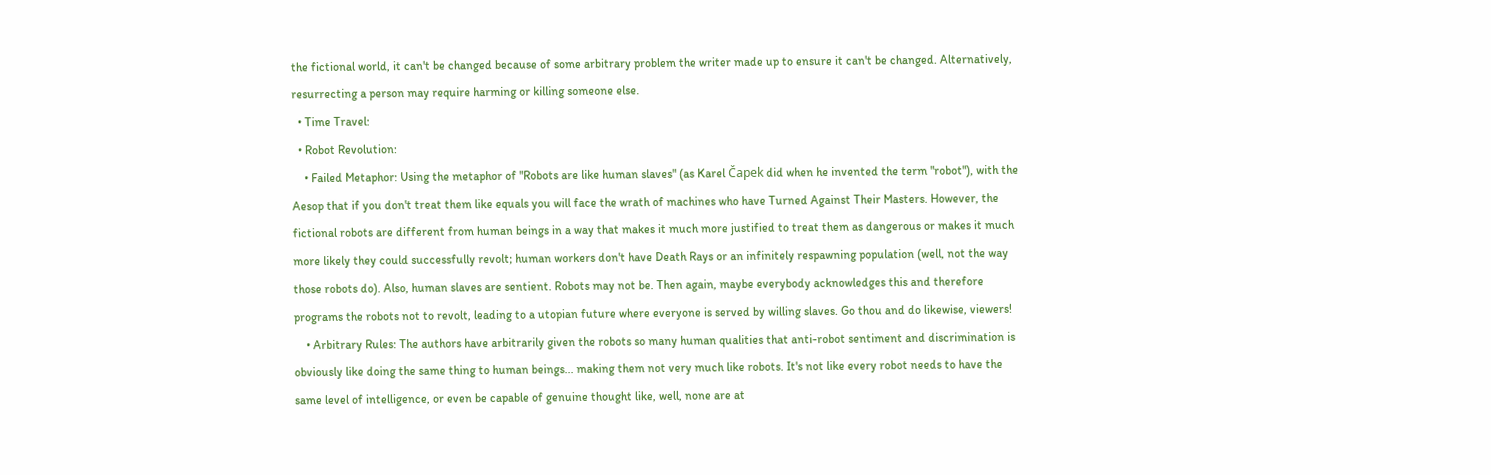the fictional world, it can't be changed because of some arbitrary problem the writer made up to ensure it can't be changed. Alternatively, resurrecting a person may require harming or killing someone else.
  • Time Travel:
  • Robot Revolution:
    • Failed Metaphor: Using the metaphor of "Robots are like human slaves" (as Karel Čapek did when he invented the term "robot"), with the Aesop that if you don't treat them like equals you will face the wrath of machines who have Turned Against Their Masters. However, the fictional robots are different from human beings in a way that makes it much more justified to treat them as dangerous or makes it much more likely they could successfully revolt; human workers don't have Death Rays or an infinitely respawning population (well, not the way those robots do). Also, human slaves are sentient. Robots may not be. Then again, maybe everybody acknowledges this and therefore programs the robots not to revolt, leading to a utopian future where everyone is served by willing slaves. Go thou and do likewise, viewers!
    • Arbitrary Rules: The authors have arbitrarily given the robots so many human qualities that anti-robot sentiment and discrimination is obviously like doing the same thing to human beings... making them not very much like robots. It's not like every robot needs to have the same level of intelligence, or even be capable of genuine thought like, well, none are at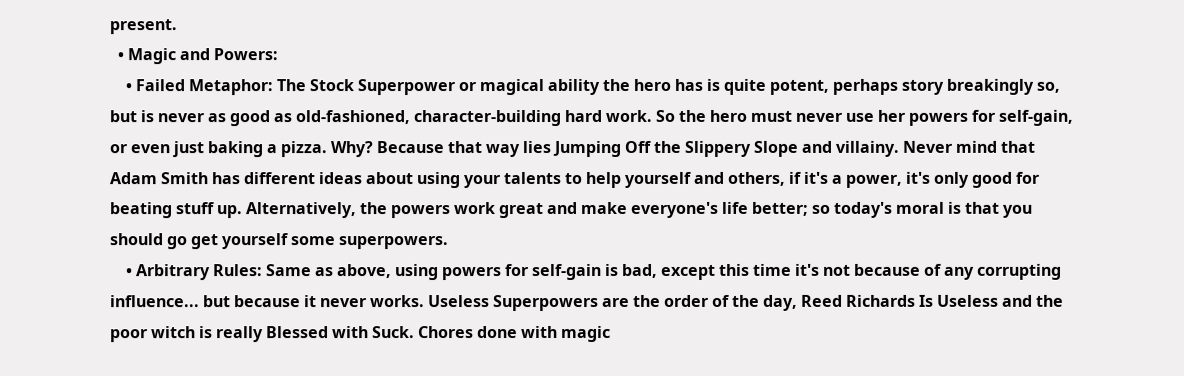present.
  • Magic and Powers:
    • Failed Metaphor: The Stock Superpower or magical ability the hero has is quite potent, perhaps story breakingly so, but is never as good as old-fashioned, character-building hard work. So the hero must never use her powers for self-gain, or even just baking a pizza. Why? Because that way lies Jumping Off the Slippery Slope and villainy. Never mind that Adam Smith has different ideas about using your talents to help yourself and others, if it's a power, it's only good for beating stuff up. Alternatively, the powers work great and make everyone's life better; so today's moral is that you should go get yourself some superpowers.
    • Arbitrary Rules: Same as above, using powers for self-gain is bad, except this time it's not because of any corrupting influence... but because it never works. Useless Superpowers are the order of the day, Reed Richards Is Useless and the poor witch is really Blessed with Suck. Chores done with magic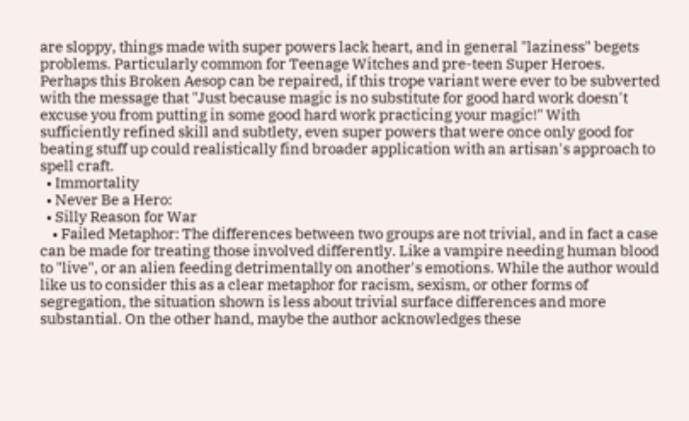are sloppy, things made with super powers lack heart, and in general "laziness" begets problems. Particularly common for Teenage Witches and pre-teen Super Heroes. Perhaps this Broken Aesop can be repaired, if this trope variant were ever to be subverted with the message that "Just because magic is no substitute for good hard work doesn't excuse you from putting in some good hard work practicing your magic!" With sufficiently refined skill and subtlety, even super powers that were once only good for beating stuff up could realistically find broader application with an artisan's approach to spell craft.
  • Immortality
  • Never Be a Hero:
  • Silly Reason for War
    • Failed Metaphor: The differences between two groups are not trivial, and in fact a case can be made for treating those involved differently. Like a vampire needing human blood to "live", or an alien feeding detrimentally on another's emotions. While the author would like us to consider this as a clear metaphor for racism, sexism, or other forms of segregation, the situation shown is less about trivial surface differences and more substantial. On the other hand, maybe the author acknowledges these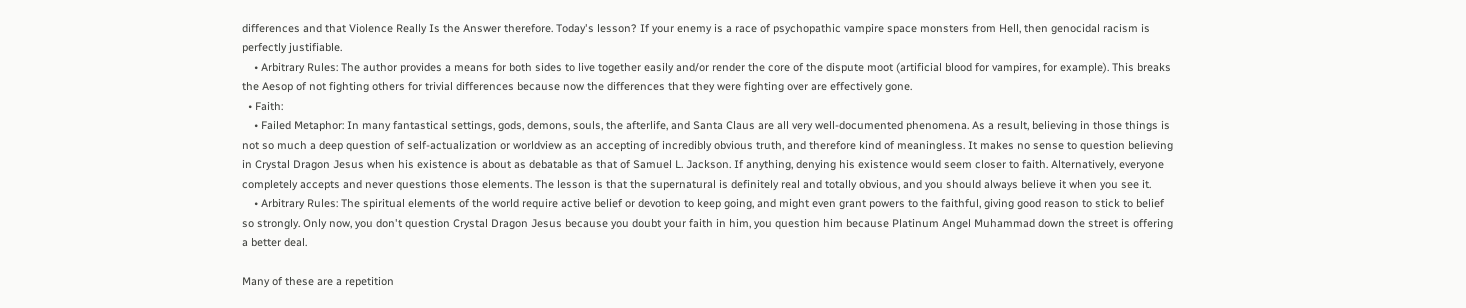differences and that Violence Really Is the Answer therefore. Today's lesson? If your enemy is a race of psychopathic vampire space monsters from Hell, then genocidal racism is perfectly justifiable.
    • Arbitrary Rules: The author provides a means for both sides to live together easily and/or render the core of the dispute moot (artificial blood for vampires, for example). This breaks the Aesop of not fighting others for trivial differences because now the differences that they were fighting over are effectively gone.
  • Faith:
    • Failed Metaphor: In many fantastical settings, gods, demons, souls, the afterlife, and Santa Claus are all very well-documented phenomena. As a result, believing in those things is not so much a deep question of self-actualization or worldview as an accepting of incredibly obvious truth, and therefore kind of meaningless. It makes no sense to question believing in Crystal Dragon Jesus when his existence is about as debatable as that of Samuel L. Jackson. If anything, denying his existence would seem closer to faith. Alternatively, everyone completely accepts and never questions those elements. The lesson is that the supernatural is definitely real and totally obvious, and you should always believe it when you see it.
    • Arbitrary Rules: The spiritual elements of the world require active belief or devotion to keep going, and might even grant powers to the faithful, giving good reason to stick to belief so strongly. Only now, you don't question Crystal Dragon Jesus because you doubt your faith in him, you question him because Platinum Angel Muhammad down the street is offering a better deal.

Many of these are a repetition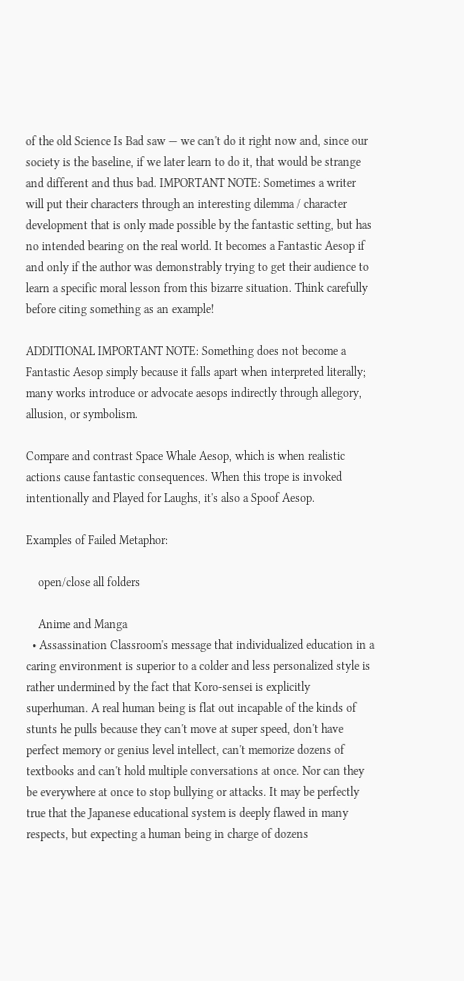of the old Science Is Bad saw — we can't do it right now and, since our society is the baseline, if we later learn to do it, that would be strange and different and thus bad. IMPORTANT NOTE: Sometimes a writer will put their characters through an interesting dilemma / character development that is only made possible by the fantastic setting, but has no intended bearing on the real world. It becomes a Fantastic Aesop if and only if the author was demonstrably trying to get their audience to learn a specific moral lesson from this bizarre situation. Think carefully before citing something as an example!

ADDITIONAL IMPORTANT NOTE: Something does not become a Fantastic Aesop simply because it falls apart when interpreted literally; many works introduce or advocate aesops indirectly through allegory, allusion, or symbolism.

Compare and contrast Space Whale Aesop, which is when realistic actions cause fantastic consequences. When this trope is invoked intentionally and Played for Laughs, it's also a Spoof Aesop.

Examples of Failed Metaphor:

    open/close all folders

    Anime and Manga
  • Assassination Classroom's message that individualized education in a caring environment is superior to a colder and less personalized style is rather undermined by the fact that Koro-sensei is explicitly superhuman. A real human being is flat out incapable of the kinds of stunts he pulls because they can't move at super speed, don't have perfect memory or genius level intellect, can't memorize dozens of textbooks and can't hold multiple conversations at once. Nor can they be everywhere at once to stop bullying or attacks. It may be perfectly true that the Japanese educational system is deeply flawed in many respects, but expecting a human being in charge of dozens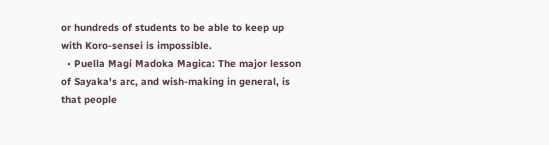or hundreds of students to be able to keep up with Koro-sensei is impossible.
  • Puella Magi Madoka Magica: The major lesson of Sayaka's arc, and wish-making in general, is that people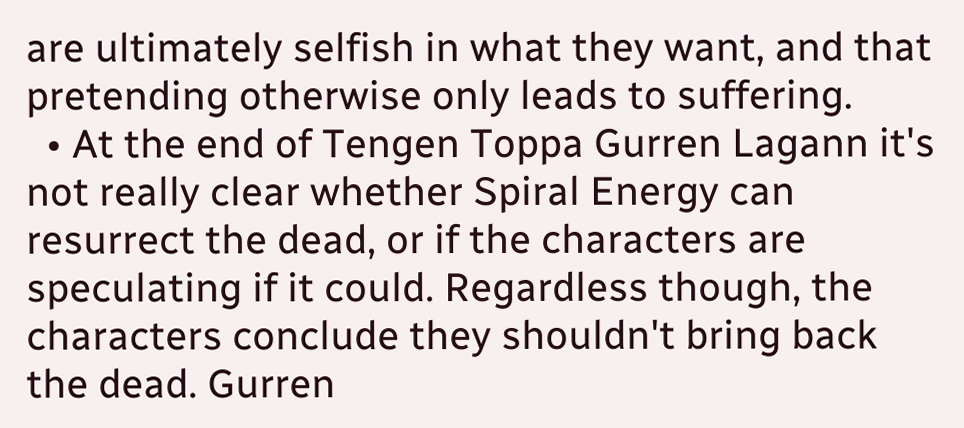are ultimately selfish in what they want, and that pretending otherwise only leads to suffering.
  • At the end of Tengen Toppa Gurren Lagann it's not really clear whether Spiral Energy can resurrect the dead, or if the characters are speculating if it could. Regardless though, the characters conclude they shouldn't bring back the dead. Gurren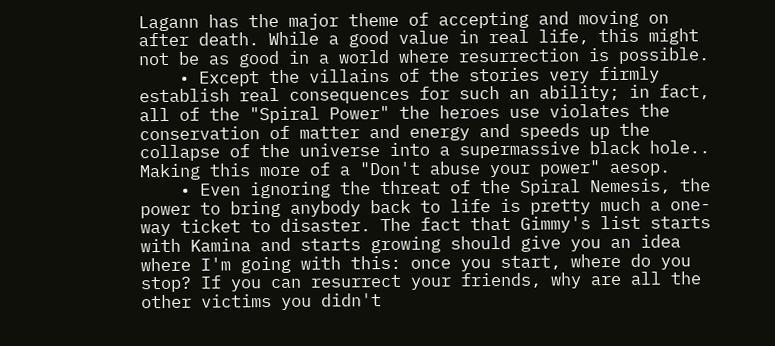Lagann has the major theme of accepting and moving on after death. While a good value in real life, this might not be as good in a world where resurrection is possible.
    • Except the villains of the stories very firmly establish real consequences for such an ability; in fact, all of the "Spiral Power" the heroes use violates the conservation of matter and energy and speeds up the collapse of the universe into a supermassive black hole.. Making this more of a "Don't abuse your power" aesop.
    • Even ignoring the threat of the Spiral Nemesis, the power to bring anybody back to life is pretty much a one-way ticket to disaster. The fact that Gimmy's list starts with Kamina and starts growing should give you an idea where I'm going with this: once you start, where do you stop? If you can resurrect your friends, why are all the other victims you didn't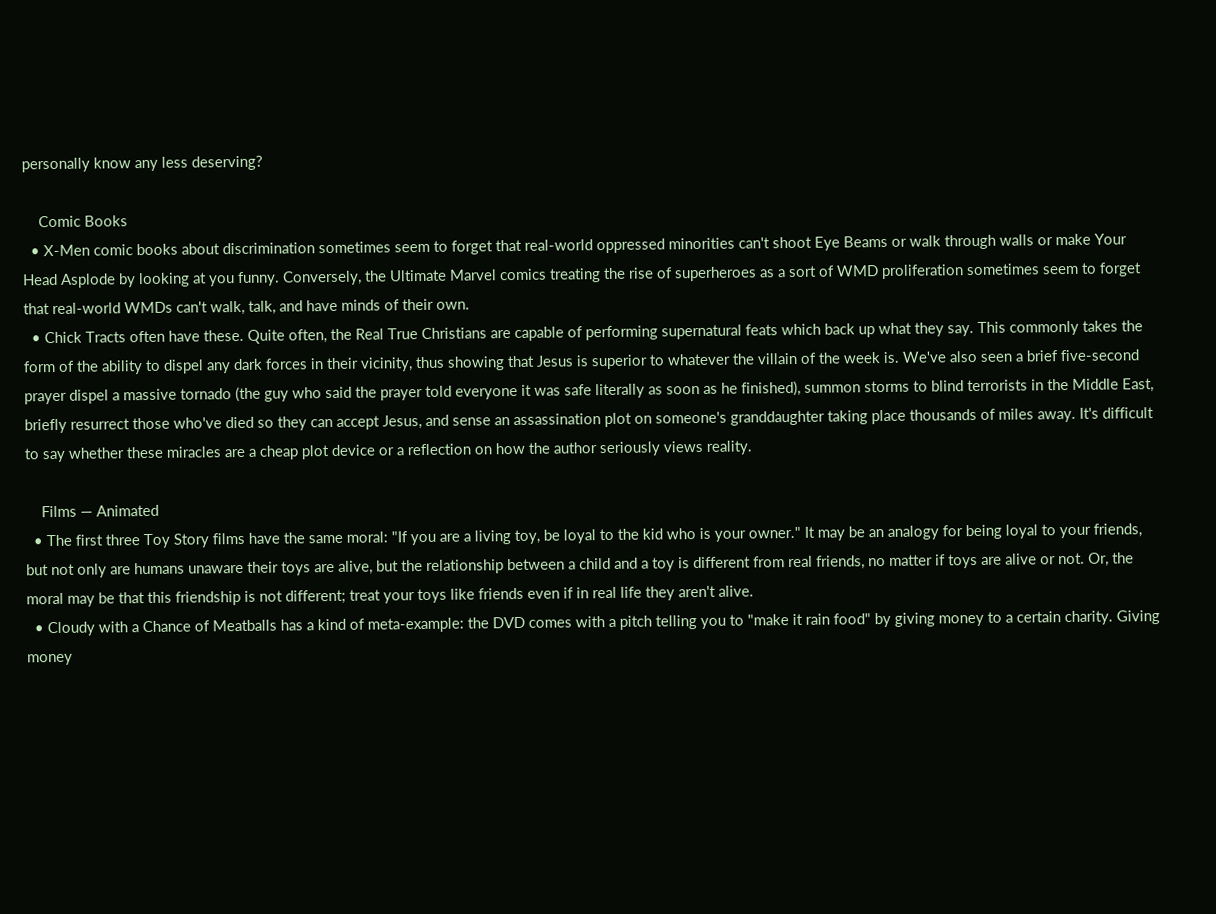personally know any less deserving?

    Comic Books
  • X-Men comic books about discrimination sometimes seem to forget that real-world oppressed minorities can't shoot Eye Beams or walk through walls or make Your Head Asplode by looking at you funny. Conversely, the Ultimate Marvel comics treating the rise of superheroes as a sort of WMD proliferation sometimes seem to forget that real-world WMDs can't walk, talk, and have minds of their own.
  • Chick Tracts often have these. Quite often, the Real True Christians are capable of performing supernatural feats which back up what they say. This commonly takes the form of the ability to dispel any dark forces in their vicinity, thus showing that Jesus is superior to whatever the villain of the week is. We've also seen a brief five-second prayer dispel a massive tornado (the guy who said the prayer told everyone it was safe literally as soon as he finished), summon storms to blind terrorists in the Middle East, briefly resurrect those who've died so they can accept Jesus, and sense an assassination plot on someone's granddaughter taking place thousands of miles away. It's difficult to say whether these miracles are a cheap plot device or a reflection on how the author seriously views reality.

    Films — Animated
  • The first three Toy Story films have the same moral: "If you are a living toy, be loyal to the kid who is your owner." It may be an analogy for being loyal to your friends, but not only are humans unaware their toys are alive, but the relationship between a child and a toy is different from real friends, no matter if toys are alive or not. Or, the moral may be that this friendship is not different; treat your toys like friends even if in real life they aren't alive.
  • Cloudy with a Chance of Meatballs has a kind of meta-example: the DVD comes with a pitch telling you to "make it rain food" by giving money to a certain charity. Giving money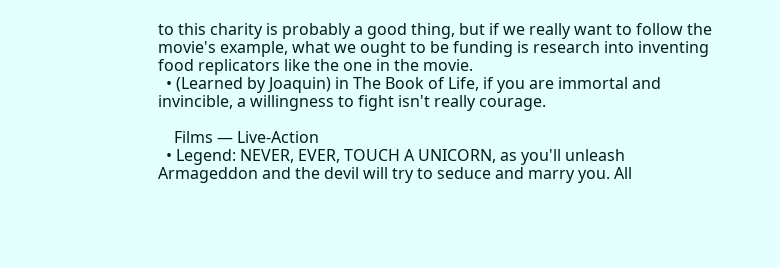to this charity is probably a good thing, but if we really want to follow the movie's example, what we ought to be funding is research into inventing food replicators like the one in the movie.
  • (Learned by Joaquin) in The Book of Life, if you are immortal and invincible, a willingness to fight isn't really courage.

    Films — Live-Action
  • Legend: NEVER, EVER, TOUCH A UNICORN, as you'll unleash Armageddon and the devil will try to seduce and marry you. All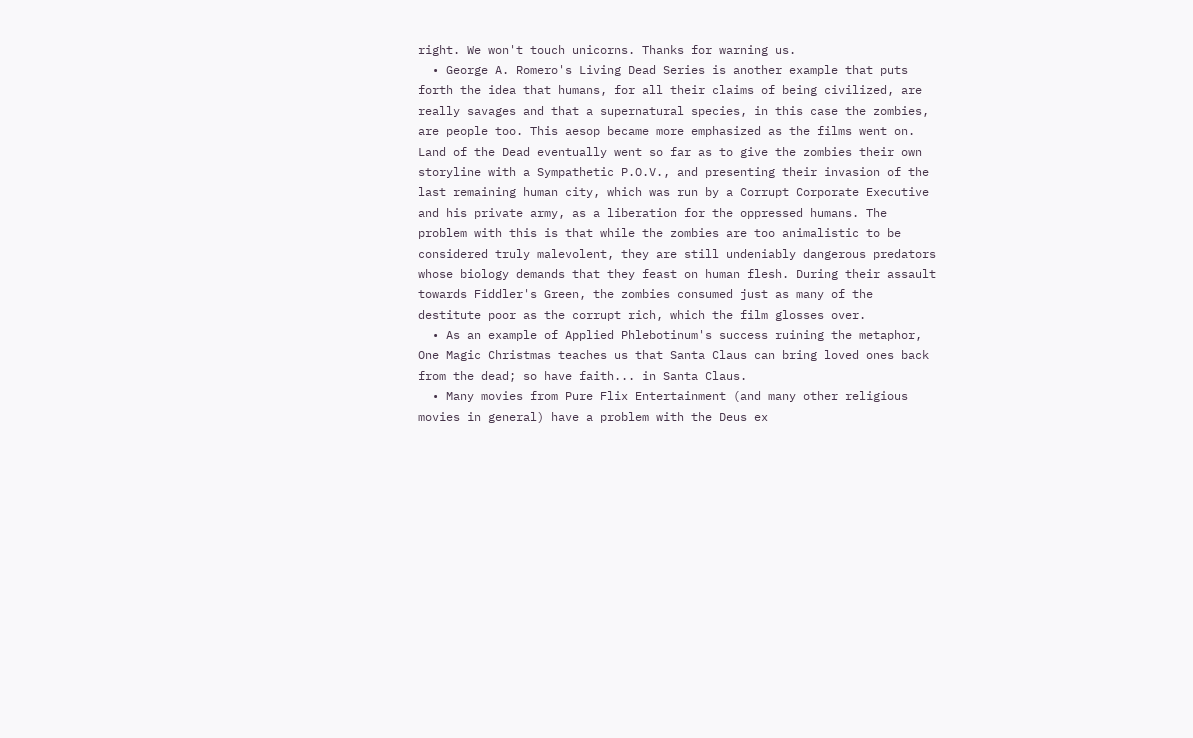right. We won't touch unicorns. Thanks for warning us.
  • George A. Romero's Living Dead Series is another example that puts forth the idea that humans, for all their claims of being civilized, are really savages and that a supernatural species, in this case the zombies, are people too. This aesop became more emphasized as the films went on. Land of the Dead eventually went so far as to give the zombies their own storyline with a Sympathetic P.O.V., and presenting their invasion of the last remaining human city, which was run by a Corrupt Corporate Executive and his private army, as a liberation for the oppressed humans. The problem with this is that while the zombies are too animalistic to be considered truly malevolent, they are still undeniably dangerous predators whose biology demands that they feast on human flesh. During their assault towards Fiddler's Green, the zombies consumed just as many of the destitute poor as the corrupt rich, which the film glosses over.
  • As an example of Applied Phlebotinum's success ruining the metaphor, One Magic Christmas teaches us that Santa Claus can bring loved ones back from the dead; so have faith... in Santa Claus.
  • Many movies from Pure Flix Entertainment (and many other religious movies in general) have a problem with the Deus ex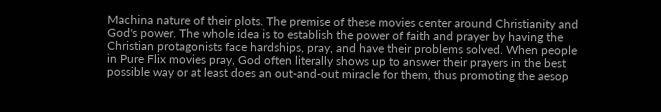Machina nature of their plots. The premise of these movies center around Christianity and God's power. The whole idea is to establish the power of faith and prayer by having the Christian protagonists face hardships, pray, and have their problems solved. When people in Pure Flix movies pray, God often literally shows up to answer their prayers in the best possible way or at least does an out-and-out miracle for them, thus promoting the aesop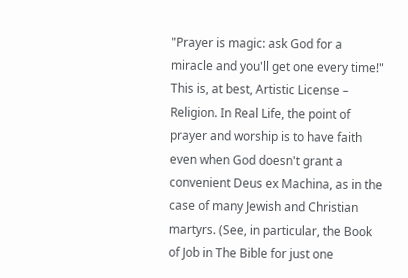"Prayer is magic: ask God for a miracle and you'll get one every time!" This is, at best, Artistic License – Religion. In Real Life, the point of prayer and worship is to have faith even when God doesn't grant a convenient Deus ex Machina, as in the case of many Jewish and Christian martyrs. (See, in particular, the Book of Job in The Bible for just one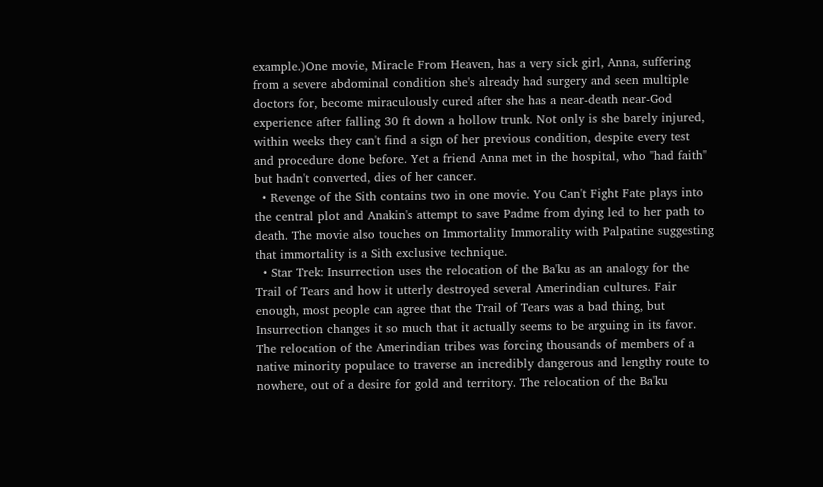example.)One movie, Miracle From Heaven, has a very sick girl, Anna, suffering from a severe abdominal condition she's already had surgery and seen multiple doctors for, become miraculously cured after she has a near-death near-God experience after falling 30 ft down a hollow trunk. Not only is she barely injured, within weeks they can't find a sign of her previous condition, despite every test and procedure done before. Yet a friend Anna met in the hospital, who "had faith" but hadn't converted, dies of her cancer.
  • Revenge of the Sith contains two in one movie. You Can't Fight Fate plays into the central plot and Anakin's attempt to save Padme from dying led to her path to death. The movie also touches on Immortality Immorality with Palpatine suggesting that immortality is a Sith exclusive technique.
  • Star Trek: Insurrection uses the relocation of the Ba'ku as an analogy for the Trail of Tears and how it utterly destroyed several Amerindian cultures. Fair enough, most people can agree that the Trail of Tears was a bad thing, but Insurrection changes it so much that it actually seems to be arguing in its favor. The relocation of the Amerindian tribes was forcing thousands of members of a native minority populace to traverse an incredibly dangerous and lengthy route to nowhere, out of a desire for gold and territory. The relocation of the Ba'ku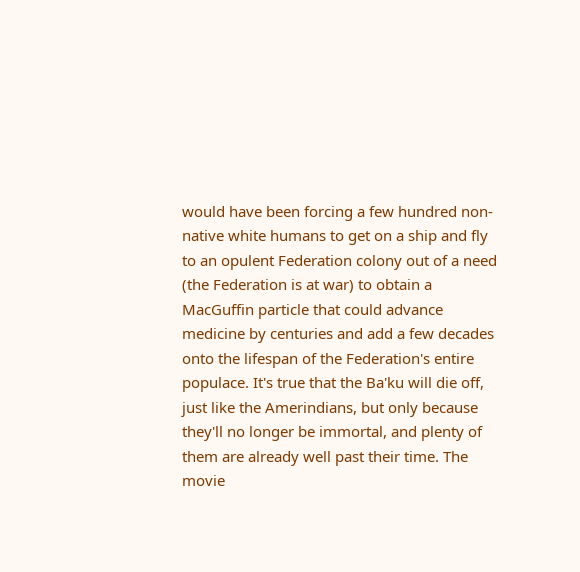would have been forcing a few hundred non-native white humans to get on a ship and fly to an opulent Federation colony out of a need (the Federation is at war) to obtain a MacGuffin particle that could advance medicine by centuries and add a few decades onto the lifespan of the Federation's entire populace. It's true that the Ba'ku will die off, just like the Amerindians, but only because they'll no longer be immortal, and plenty of them are already well past their time. The movie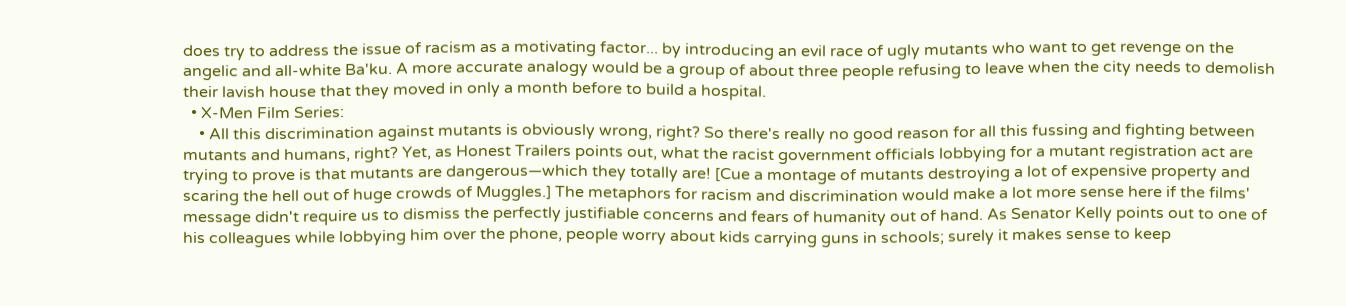does try to address the issue of racism as a motivating factor... by introducing an evil race of ugly mutants who want to get revenge on the angelic and all-white Ba'ku. A more accurate analogy would be a group of about three people refusing to leave when the city needs to demolish their lavish house that they moved in only a month before to build a hospital.
  • X-Men Film Series:
    • All this discrimination against mutants is obviously wrong, right? So there's really no good reason for all this fussing and fighting between mutants and humans, right? Yet, as Honest Trailers points out, what the racist government officials lobbying for a mutant registration act are trying to prove is that mutants are dangerous—which they totally are! [Cue a montage of mutants destroying a lot of expensive property and scaring the hell out of huge crowds of Muggles.] The metaphors for racism and discrimination would make a lot more sense here if the films' message didn't require us to dismiss the perfectly justifiable concerns and fears of humanity out of hand. As Senator Kelly points out to one of his colleagues while lobbying him over the phone, people worry about kids carrying guns in schools; surely it makes sense to keep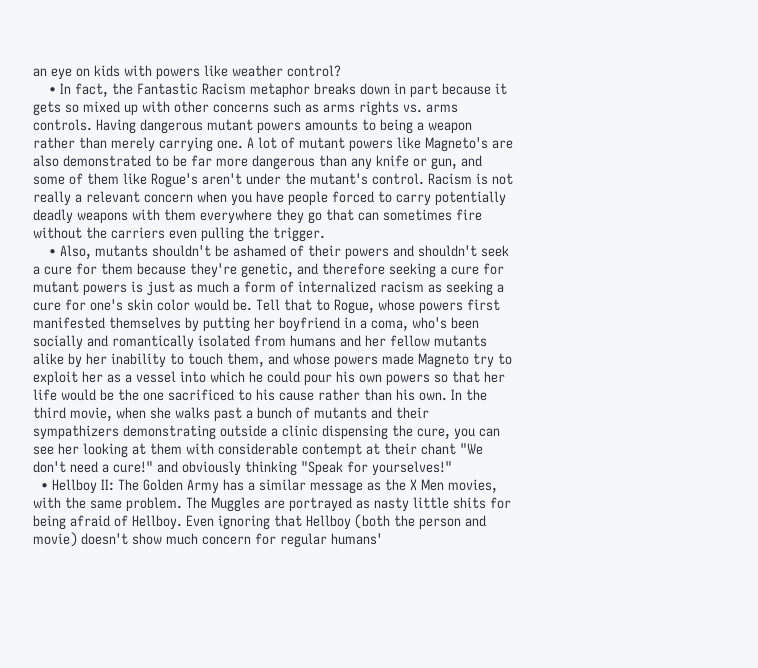an eye on kids with powers like weather control?
    • In fact, the Fantastic Racism metaphor breaks down in part because it gets so mixed up with other concerns such as arms rights vs. arms controls. Having dangerous mutant powers amounts to being a weapon rather than merely carrying one. A lot of mutant powers like Magneto's are also demonstrated to be far more dangerous than any knife or gun, and some of them like Rogue's aren't under the mutant's control. Racism is not really a relevant concern when you have people forced to carry potentially deadly weapons with them everywhere they go that can sometimes fire without the carriers even pulling the trigger.
    • Also, mutants shouldn't be ashamed of their powers and shouldn't seek a cure for them because they're genetic, and therefore seeking a cure for mutant powers is just as much a form of internalized racism as seeking a cure for one's skin color would be. Tell that to Rogue, whose powers first manifested themselves by putting her boyfriend in a coma, who's been socially and romantically isolated from humans and her fellow mutants alike by her inability to touch them, and whose powers made Magneto try to exploit her as a vessel into which he could pour his own powers so that her life would be the one sacrificed to his cause rather than his own. In the third movie, when she walks past a bunch of mutants and their sympathizers demonstrating outside a clinic dispensing the cure, you can see her looking at them with considerable contempt at their chant "We don't need a cure!" and obviously thinking "Speak for yourselves!"
  • Hellboy II: The Golden Army has a similar message as the X Men movies, with the same problem. The Muggles are portrayed as nasty little shits for being afraid of Hellboy. Even ignoring that Hellboy (both the person and movie) doesn't show much concern for regular humans'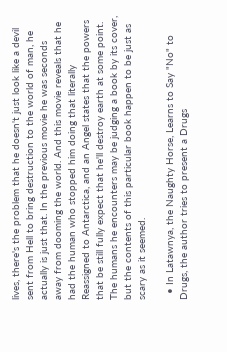lives, there's the problem that he doesn't just look like a devil sent from Hell to bring destruction to the world of man, he actually is just that. In the previous movie he was seconds away from dooming the world. And this movie reveals that he had the human who stopped him doing that literally Reassigned to Antarctica, and an Angel states that the powers that be still fully expect that he'll destroy earth at some point. The humans he encounters may be judging a book by its cover, but the contents of this particular book happen to be just as scary as it seemed.

  • In Latawnya, the Naughty Horse, Learns to Say "No" to Drugs, the author tries to present a Drugs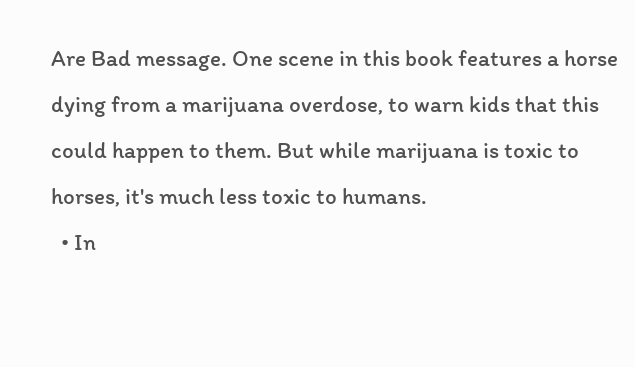Are Bad message. One scene in this book features a horse dying from a marijuana overdose, to warn kids that this could happen to them. But while marijuana is toxic to horses, it's much less toxic to humans.
  • In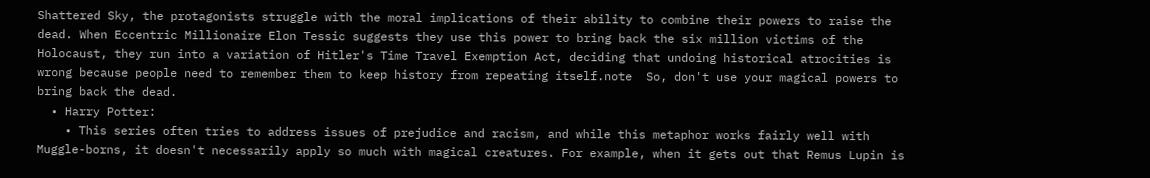Shattered Sky, the protagonists struggle with the moral implications of their ability to combine their powers to raise the dead. When Eccentric Millionaire Elon Tessic suggests they use this power to bring back the six million victims of the Holocaust, they run into a variation of Hitler's Time Travel Exemption Act, deciding that undoing historical atrocities is wrong because people need to remember them to keep history from repeating itself.note  So, don't use your magical powers to bring back the dead.
  • Harry Potter:
    • This series often tries to address issues of prejudice and racism, and while this metaphor works fairly well with Muggle-borns, it doesn't necessarily apply so much with magical creatures. For example, when it gets out that Remus Lupin is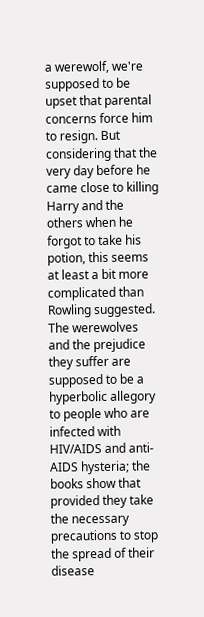a werewolf, we're supposed to be upset that parental concerns force him to resign. But considering that the very day before he came close to killing Harry and the others when he forgot to take his potion, this seems at least a bit more complicated than Rowling suggested. The werewolves and the prejudice they suffer are supposed to be a hyperbolic allegory to people who are infected with HIV/AIDS and anti-AIDS hysteria; the books show that provided they take the necessary precautions to stop the spread of their disease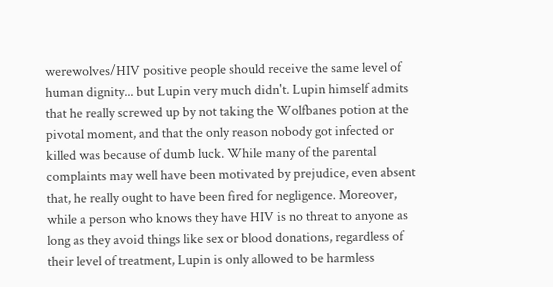werewolves/HIV positive people should receive the same level of human dignity... but Lupin very much didn't. Lupin himself admits that he really screwed up by not taking the Wolfbanes potion at the pivotal moment, and that the only reason nobody got infected or killed was because of dumb luck. While many of the parental complaints may well have been motivated by prejudice, even absent that, he really ought to have been fired for negligence. Moreover, while a person who knows they have HIV is no threat to anyone as long as they avoid things like sex or blood donations, regardless of their level of treatment, Lupin is only allowed to be harmless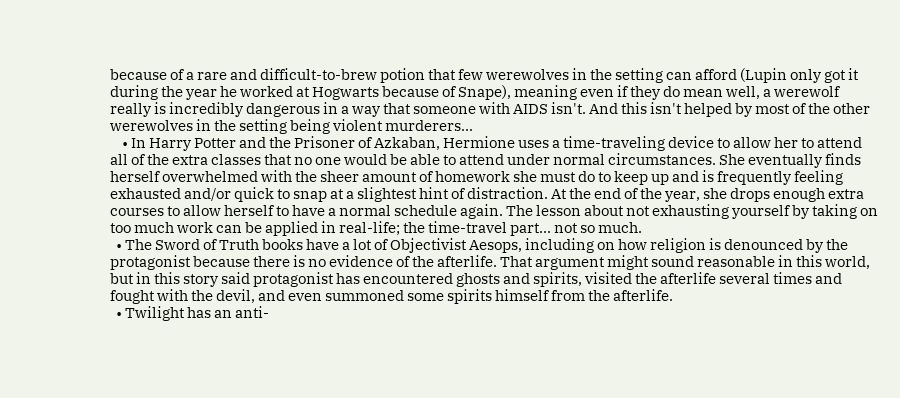because of a rare and difficult-to-brew potion that few werewolves in the setting can afford (Lupin only got it during the year he worked at Hogwarts because of Snape), meaning even if they do mean well, a werewolf really is incredibly dangerous in a way that someone with AIDS isn't. And this isn't helped by most of the other werewolves in the setting being violent murderers...
    • In Harry Potter and the Prisoner of Azkaban, Hermione uses a time-traveling device to allow her to attend all of the extra classes that no one would be able to attend under normal circumstances. She eventually finds herself overwhelmed with the sheer amount of homework she must do to keep up and is frequently feeling exhausted and/or quick to snap at a slightest hint of distraction. At the end of the year, she drops enough extra courses to allow herself to have a normal schedule again. The lesson about not exhausting yourself by taking on too much work can be applied in real-life; the time-travel part... not so much.
  • The Sword of Truth books have a lot of Objectivist Aesops, including on how religion is denounced by the protagonist because there is no evidence of the afterlife. That argument might sound reasonable in this world, but in this story said protagonist has encountered ghosts and spirits, visited the afterlife several times and fought with the devil, and even summoned some spirits himself from the afterlife.
  • Twilight has an anti-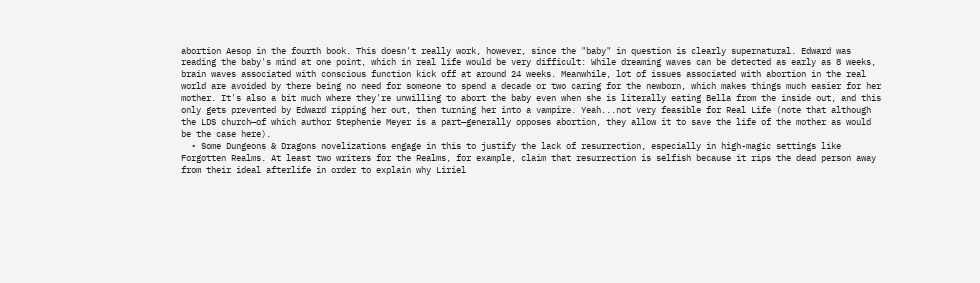abortion Aesop in the fourth book. This doesn't really work, however, since the "baby" in question is clearly supernatural. Edward was reading the baby's mind at one point, which in real life would be very difficult: While dreaming waves can be detected as early as 8 weeks, brain waves associated with conscious function kick off at around 24 weeks. Meanwhile, lot of issues associated with abortion in the real world are avoided by there being no need for someone to spend a decade or two caring for the newborn, which makes things much easier for her mother. It's also a bit much where they're unwilling to abort the baby even when she is literally eating Bella from the inside out, and this only gets prevented by Edward ripping her out, then turning her into a vampire. Yeah...not very feasible for Real Life (note that although the LDS church—of which author Stephenie Meyer is a part—generally opposes abortion, they allow it to save the life of the mother as would be the case here).
  • Some Dungeons & Dragons novelizations engage in this to justify the lack of resurrection, especially in high-magic settings like Forgotten Realms. At least two writers for the Realms, for example, claim that resurrection is selfish because it rips the dead person away from their ideal afterlife in order to explain why Liriel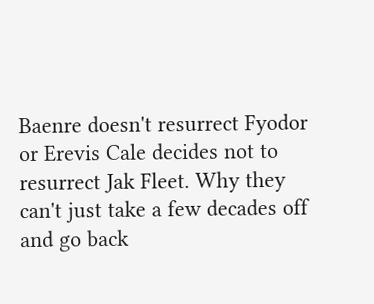Baenre doesn't resurrect Fyodor or Erevis Cale decides not to resurrect Jak Fleet. Why they can't just take a few decades off and go back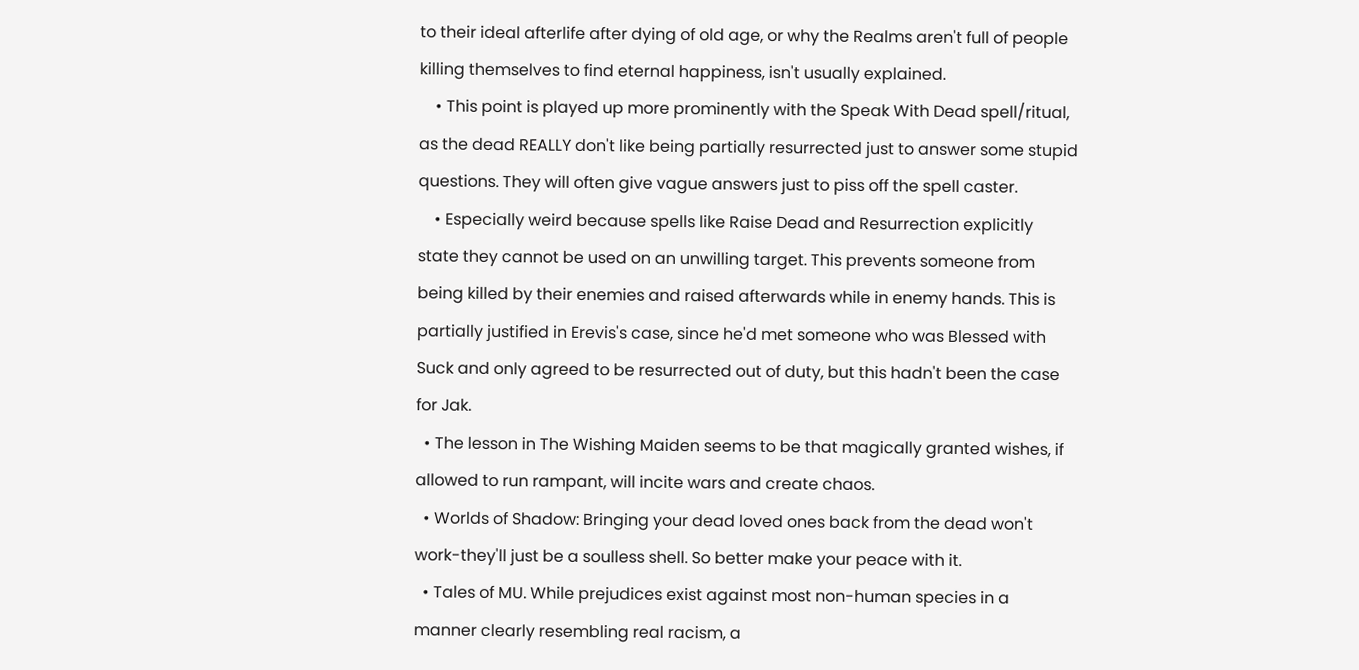to their ideal afterlife after dying of old age, or why the Realms aren't full of people killing themselves to find eternal happiness, isn't usually explained.
    • This point is played up more prominently with the Speak With Dead spell/ritual, as the dead REALLY don't like being partially resurrected just to answer some stupid questions. They will often give vague answers just to piss off the spell caster.
    • Especially weird because spells like Raise Dead and Resurrection explicitly state they cannot be used on an unwilling target. This prevents someone from being killed by their enemies and raised afterwards while in enemy hands. This is partially justified in Erevis's case, since he'd met someone who was Blessed with Suck and only agreed to be resurrected out of duty, but this hadn't been the case for Jak.
  • The lesson in The Wishing Maiden seems to be that magically granted wishes, if allowed to run rampant, will incite wars and create chaos.
  • Worlds of Shadow: Bringing your dead loved ones back from the dead won't work-they'll just be a soulless shell. So better make your peace with it.
  • Tales of MU. While prejudices exist against most non-human species in a manner clearly resembling real racism, a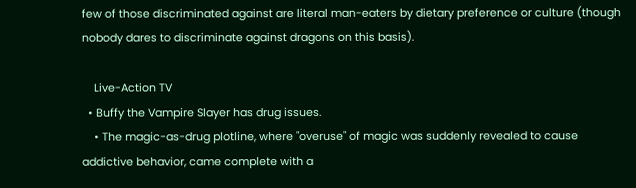few of those discriminated against are literal man-eaters by dietary preference or culture (though nobody dares to discriminate against dragons on this basis).

    Live-Action TV
  • Buffy the Vampire Slayer has drug issues.
    • The magic-as-drug plotline, where "overuse" of magic was suddenly revealed to cause addictive behavior, came complete with a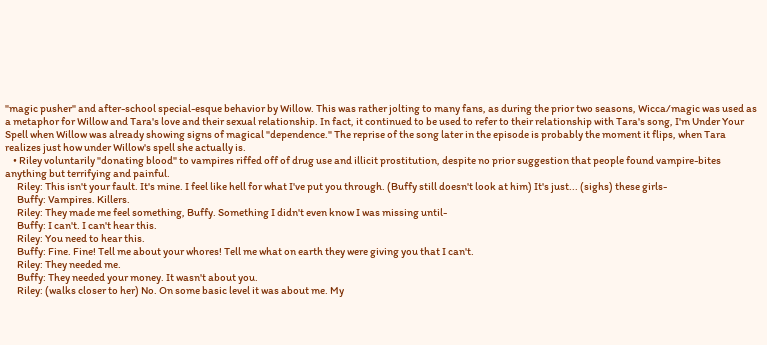"magic pusher" and after-school special-esque behavior by Willow. This was rather jolting to many fans, as during the prior two seasons, Wicca/magic was used as a metaphor for Willow and Tara's love and their sexual relationship. In fact, it continued to be used to refer to their relationship with Tara's song, I'm Under Your Spell when Willow was already showing signs of magical "dependence." The reprise of the song later in the episode is probably the moment it flips, when Tara realizes just how under Willow's spell she actually is.
    • Riley voluntarily "donating blood" to vampires riffed off of drug use and illicit prostitution, despite no prior suggestion that people found vampire-bites anything but terrifying and painful.
      Riley: This isn't your fault. It's mine. I feel like hell for what I've put you through. (Buffy still doesn't look at him) It's just... (sighs) these girls-
      Buffy: Vampires. Killers.
      Riley: They made me feel something, Buffy. Something I didn't even know I was missing until-
      Buffy: I can't. I can't hear this.
      Riley: You need to hear this.
      Buffy: Fine. Fine! Tell me about your whores! Tell me what on earth they were giving you that I can't.
      Riley: They needed me.
      Buffy: They needed your money. It wasn't about you.
      Riley: (walks closer to her) No. On some basic level it was about me. My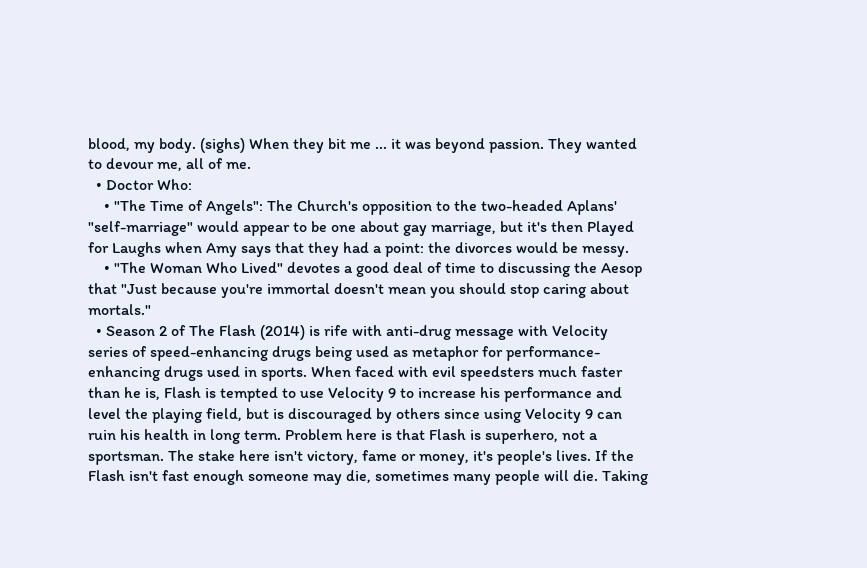blood, my body. (sighs) When they bit me ... it was beyond passion. They wanted to devour me, all of me.
  • Doctor Who:
    • "The Time of Angels": The Church's opposition to the two-headed Aplans' "self-marriage" would appear to be one about gay marriage, but it's then Played for Laughs when Amy says that they had a point: the divorces would be messy.
    • "The Woman Who Lived" devotes a good deal of time to discussing the Aesop that "Just because you're immortal doesn't mean you should stop caring about mortals."
  • Season 2 of The Flash (2014) is rife with anti-drug message with Velocity series of speed-enhancing drugs being used as metaphor for performance-enhancing drugs used in sports. When faced with evil speedsters much faster than he is, Flash is tempted to use Velocity 9 to increase his performance and level the playing field, but is discouraged by others since using Velocity 9 can ruin his health in long term. Problem here is that Flash is superhero, not a sportsman. The stake here isn't victory, fame or money, it's people's lives. If the Flash isn't fast enough someone may die, sometimes many people will die. Taking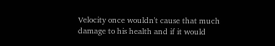Velocity once wouldn't cause that much damage to his health and if it would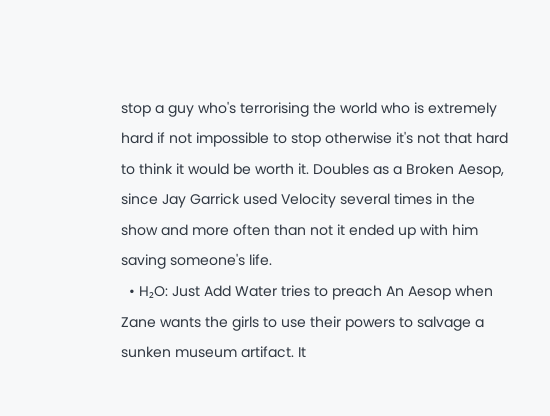stop a guy who's terrorising the world who is extremely hard if not impossible to stop otherwise it's not that hard to think it would be worth it. Doubles as a Broken Aesop, since Jay Garrick used Velocity several times in the show and more often than not it ended up with him saving someone's life.
  • H₂O: Just Add Water tries to preach An Aesop when Zane wants the girls to use their powers to salvage a sunken museum artifact. It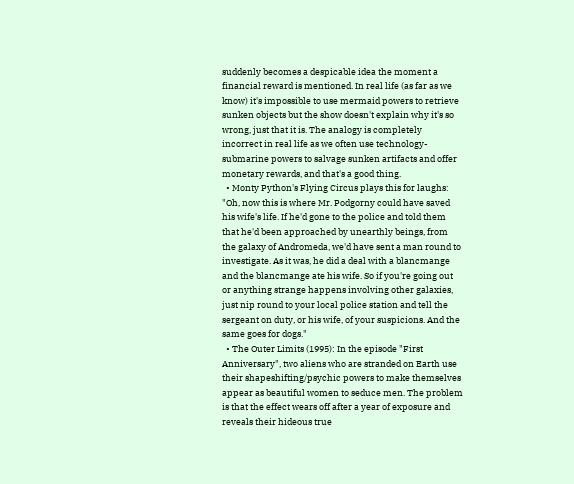suddenly becomes a despicable idea the moment a financial reward is mentioned. In real life (as far as we know) it's impossible to use mermaid powers to retrieve sunken objects but the show doesn't explain why it's so wrong, just that it is. The analogy is completely incorrect in real life as we often use technology-submarine powers to salvage sunken artifacts and offer monetary rewards, and that's a good thing.
  • Monty Python's Flying Circus plays this for laughs: "Oh, now this is where Mr. Podgorny could have saved his wife's life. If he'd gone to the police and told them that he'd been approached by unearthly beings, from the galaxy of Andromeda, we'd have sent a man round to investigate. As it was, he did a deal with a blancmange and the blancmange ate his wife. So if you're going out or anything strange happens involving other galaxies, just nip round to your local police station and tell the sergeant on duty, or his wife, of your suspicions. And the same goes for dogs."
  • The Outer Limits (1995): In the episode "First Anniversary", two aliens who are stranded on Earth use their shapeshifting/psychic powers to make themselves appear as beautiful women to seduce men. The problem is that the effect wears off after a year of exposure and reveals their hideous true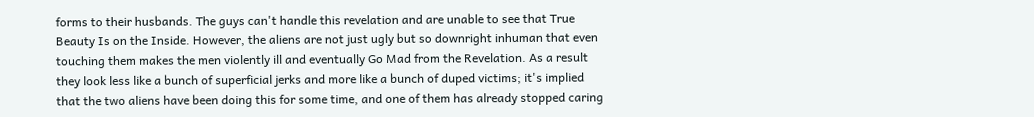forms to their husbands. The guys can't handle this revelation and are unable to see that True Beauty Is on the Inside. However, the aliens are not just ugly but so downright inhuman that even touching them makes the men violently ill and eventually Go Mad from the Revelation. As a result they look less like a bunch of superficial jerks and more like a bunch of duped victims; it's implied that the two aliens have been doing this for some time, and one of them has already stopped caring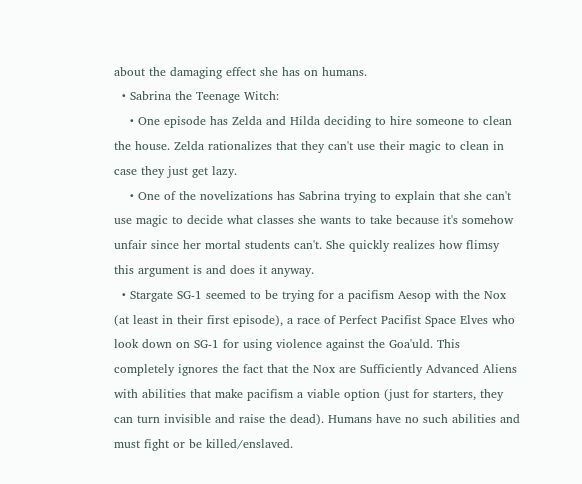about the damaging effect she has on humans.
  • Sabrina the Teenage Witch:
    • One episode has Zelda and Hilda deciding to hire someone to clean the house. Zelda rationalizes that they can't use their magic to clean in case they just get lazy.
    • One of the novelizations has Sabrina trying to explain that she can't use magic to decide what classes she wants to take because it's somehow unfair since her mortal students can't. She quickly realizes how flimsy this argument is and does it anyway.
  • Stargate SG-1 seemed to be trying for a pacifism Aesop with the Nox (at least in their first episode), a race of Perfect Pacifist Space Elves who look down on SG-1 for using violence against the Goa'uld. This completely ignores the fact that the Nox are Sufficiently Advanced Aliens with abilities that make pacifism a viable option (just for starters, they can turn invisible and raise the dead). Humans have no such abilities and must fight or be killed/enslaved.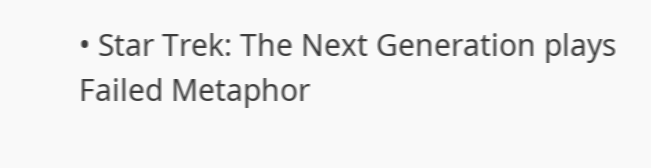• Star Trek: The Next Generation plays Failed Metaphor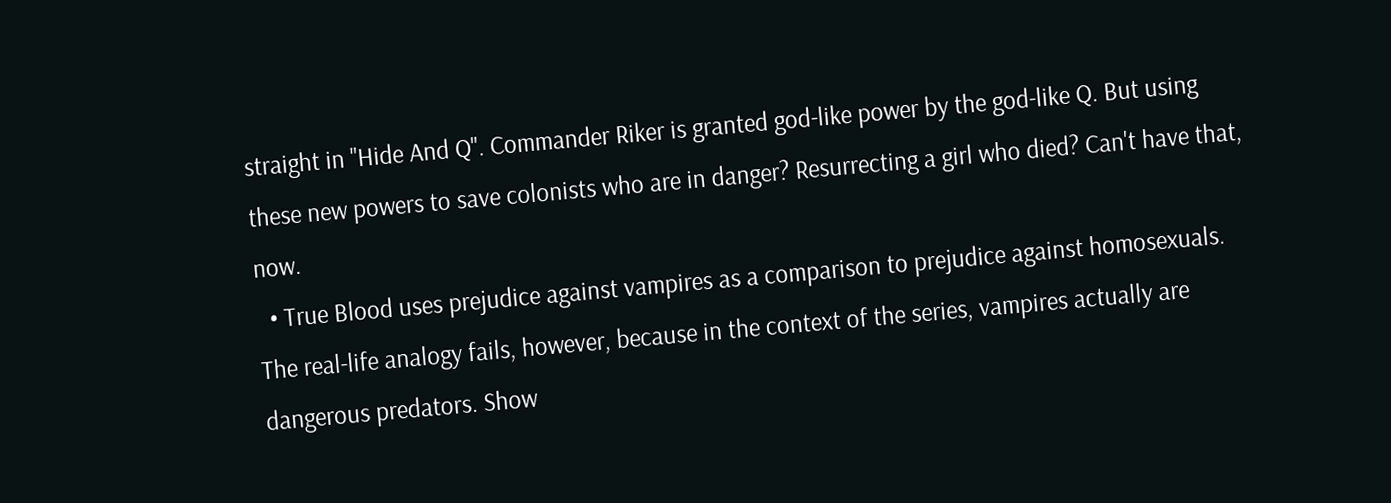straight in "Hide And Q". Commander Riker is granted god-like power by the god-like Q. But using these new powers to save colonists who are in danger? Resurrecting a girl who died? Can't have that, now.
  • True Blood uses prejudice against vampires as a comparison to prejudice against homosexuals. The real-life analogy fails, however, because in the context of the series, vampires actually are dangerous predators. Show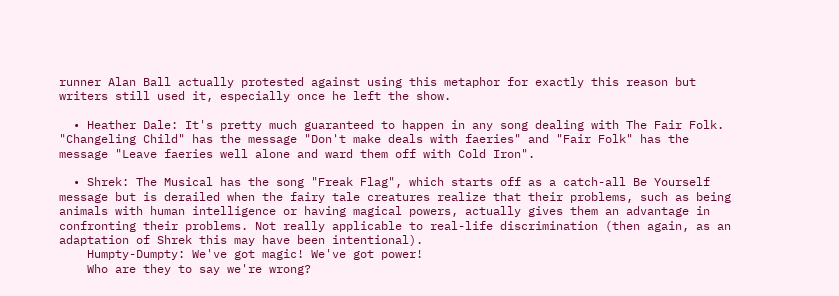runner Alan Ball actually protested against using this metaphor for exactly this reason but writers still used it, especially once he left the show.

  • Heather Dale: It's pretty much guaranteed to happen in any song dealing with The Fair Folk. "Changeling Child" has the message "Don't make deals with faeries" and "Fair Folk" has the message "Leave faeries well alone and ward them off with Cold Iron".

  • Shrek: The Musical has the song "Freak Flag", which starts off as a catch-all Be Yourself message but is derailed when the fairy tale creatures realize that their problems, such as being animals with human intelligence or having magical powers, actually gives them an advantage in confronting their problems. Not really applicable to real-life discrimination (then again, as an adaptation of Shrek this may have been intentional).
    Humpty-Dumpty: We've got magic! We've got power!
    Who are they to say we're wrong?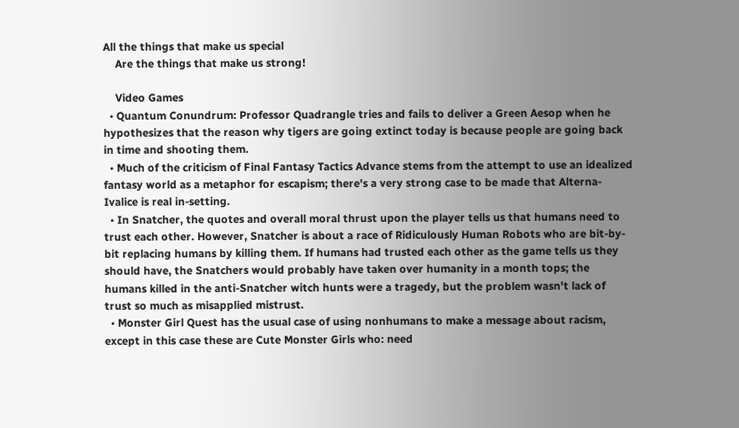All the things that make us special
    Are the things that make us strong!

    Video Games
  • Quantum Conundrum: Professor Quadrangle tries and fails to deliver a Green Aesop when he hypothesizes that the reason why tigers are going extinct today is because people are going back in time and shooting them.
  • Much of the criticism of Final Fantasy Tactics Advance stems from the attempt to use an idealized fantasy world as a metaphor for escapism; there's a very strong case to be made that Alterna-Ivalice is real in-setting.
  • In Snatcher, the quotes and overall moral thrust upon the player tells us that humans need to trust each other. However, Snatcher is about a race of Ridiculously Human Robots who are bit-by-bit replacing humans by killing them. If humans had trusted each other as the game tells us they should have, the Snatchers would probably have taken over humanity in a month tops; the humans killed in the anti-Snatcher witch hunts were a tragedy, but the problem wasn't lack of trust so much as misapplied mistrust.
  • Monster Girl Quest has the usual case of using nonhumans to make a message about racism, except in this case these are Cute Monster Girls who: need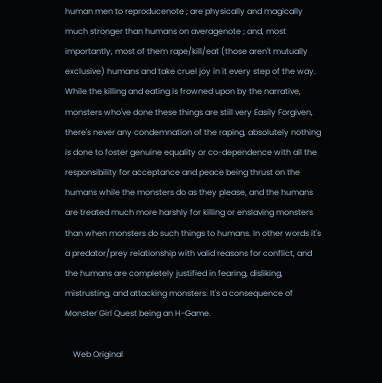human men to reproducenote ; are physically and magically much stronger than humans on averagenote ; and, most importantly, most of them rape/kill/eat (those aren't mutually exclusive) humans and take cruel joy in it every step of the way. While the killing and eating is frowned upon by the narrative, monsters who've done these things are still very Easily Forgiven, there's never any condemnation of the raping, absolutely nothing is done to foster genuine equality or co-dependence with all the responsibility for acceptance and peace being thrust on the humans while the monsters do as they please, and the humans are treated much more harshly for killing or enslaving monsters than when monsters do such things to humans. In other words it's a predator/prey relationship with valid reasons for conflict, and the humans are completely justified in fearing, disliking, mistrusting, and attacking monsters. It's a consequence of Monster Girl Quest being an H-Game.

    Web Original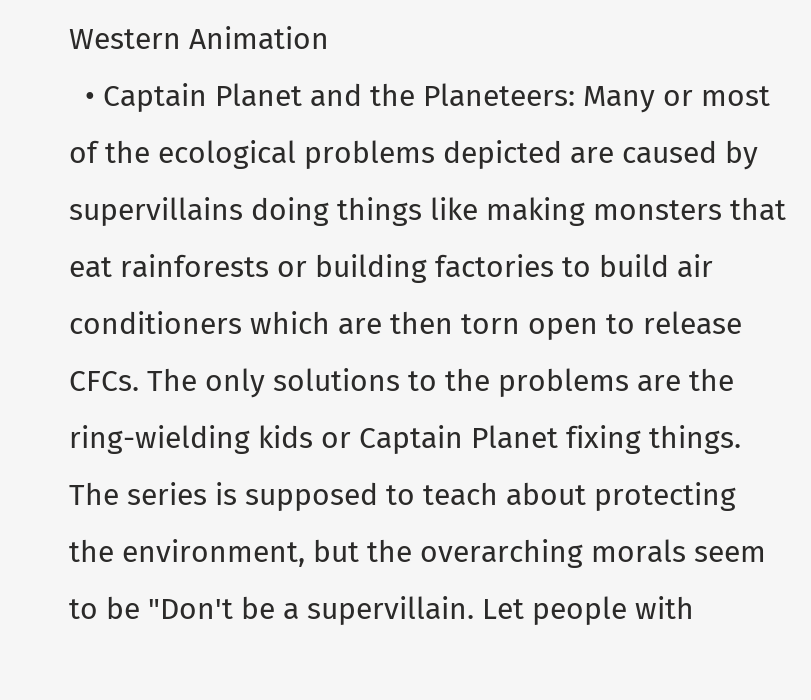Western Animation
  • Captain Planet and the Planeteers: Many or most of the ecological problems depicted are caused by supervillains doing things like making monsters that eat rainforests or building factories to build air conditioners which are then torn open to release CFCs. The only solutions to the problems are the ring-wielding kids or Captain Planet fixing things. The series is supposed to teach about protecting the environment, but the overarching morals seem to be "Don't be a supervillain. Let people with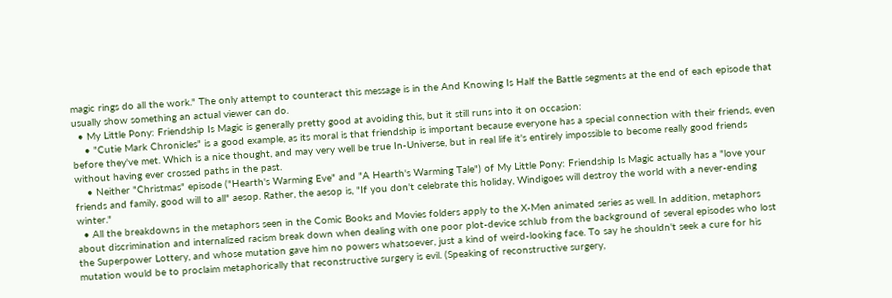magic rings do all the work." The only attempt to counteract this message is in the And Knowing Is Half the Battle segments at the end of each episode that usually show something an actual viewer can do.
  • My Little Pony: Friendship Is Magic is generally pretty good at avoiding this, but it still runs into it on occasion:
    • "Cutie Mark Chronicles" is a good example, as its moral is that friendship is important because everyone has a special connection with their friends, even before they've met. Which is a nice thought, and may very well be true In-Universe, but in real life it's entirely impossible to become really good friends without having ever crossed paths in the past.
    • Neither "Christmas" episode ("Hearth's Warming Eve" and "A Hearth's Warming Tale") of My Little Pony: Friendship Is Magic actually has a "love your friends and family, good will to all" aesop. Rather, the aesop is, "If you don't celebrate this holiday, Windigoes will destroy the world with a never-ending winter."
  • All the breakdowns in the metaphors seen in the Comic Books and Movies folders apply to the X-Men animated series as well. In addition, metaphors about discrimination and internalized racism break down when dealing with one poor plot-device schlub from the background of several episodes who lost the Superpower Lottery, and whose mutation gave him no powers whatsoever, just a kind of weird-looking face. To say he shouldn't seek a cure for his mutation would be to proclaim metaphorically that reconstructive surgery is evil. (Speaking of reconstructive surgery,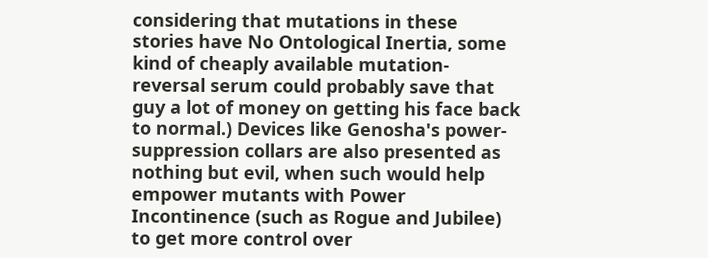considering that mutations in these stories have No Ontological Inertia, some kind of cheaply available mutation-reversal serum could probably save that guy a lot of money on getting his face back to normal.) Devices like Genosha's power-suppression collars are also presented as nothing but evil, when such would help empower mutants with Power Incontinence (such as Rogue and Jubilee) to get more control over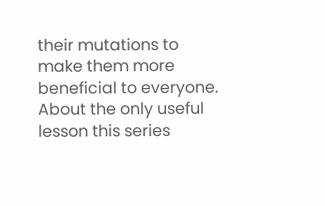their mutations to make them more beneficial to everyone. About the only useful lesson this series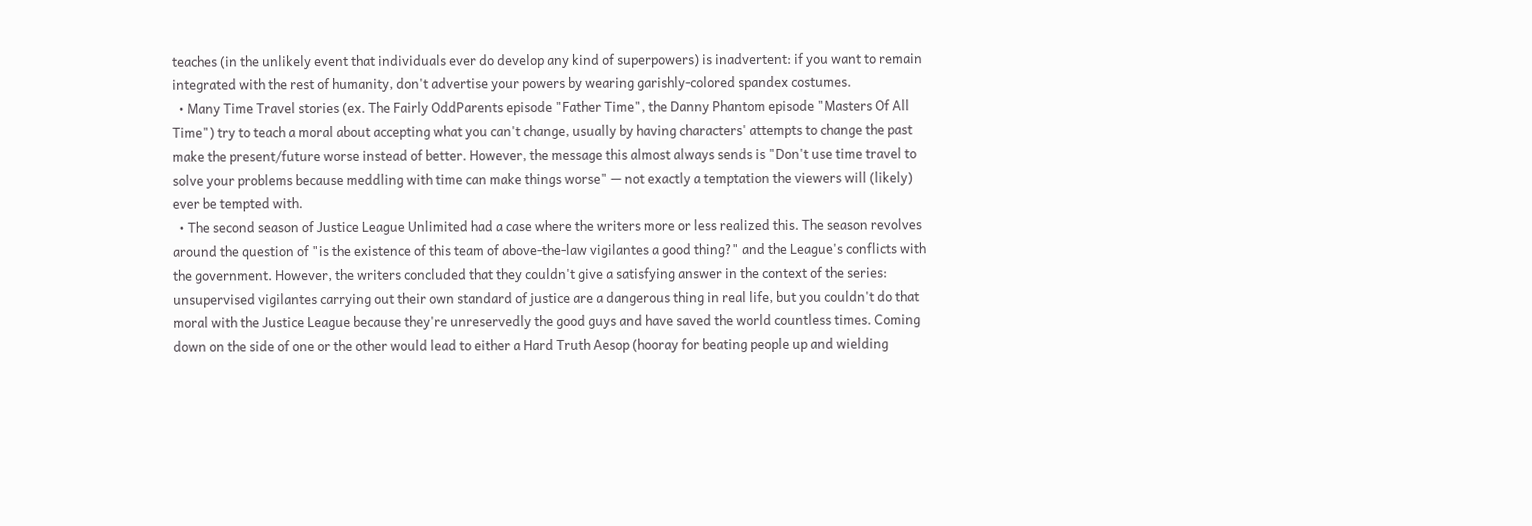teaches (in the unlikely event that individuals ever do develop any kind of superpowers) is inadvertent: if you want to remain integrated with the rest of humanity, don't advertise your powers by wearing garishly-colored spandex costumes.
  • Many Time Travel stories (ex. The Fairly OddParents episode "Father Time", the Danny Phantom episode "Masters Of All Time") try to teach a moral about accepting what you can't change, usually by having characters' attempts to change the past make the present/future worse instead of better. However, the message this almost always sends is "Don't use time travel to solve your problems because meddling with time can make things worse" — not exactly a temptation the viewers will (likely) ever be tempted with.
  • The second season of Justice League Unlimited had a case where the writers more or less realized this. The season revolves around the question of "is the existence of this team of above-the-law vigilantes a good thing?" and the League's conflicts with the government. However, the writers concluded that they couldn't give a satisfying answer in the context of the series: unsupervised vigilantes carrying out their own standard of justice are a dangerous thing in real life, but you couldn't do that moral with the Justice League because they're unreservedly the good guys and have saved the world countless times. Coming down on the side of one or the other would lead to either a Hard Truth Aesop (hooray for beating people up and wielding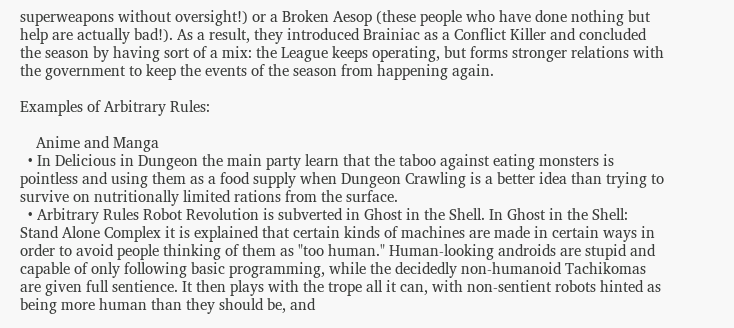superweapons without oversight!) or a Broken Aesop (these people who have done nothing but help are actually bad!). As a result, they introduced Brainiac as a Conflict Killer and concluded the season by having sort of a mix: the League keeps operating, but forms stronger relations with the government to keep the events of the season from happening again.

Examples of Arbitrary Rules:

    Anime and Manga
  • In Delicious in Dungeon the main party learn that the taboo against eating monsters is pointless and using them as a food supply when Dungeon Crawling is a better idea than trying to survive on nutritionally limited rations from the surface.
  • Arbitrary Rules Robot Revolution is subverted in Ghost in the Shell. In Ghost in the Shell: Stand Alone Complex it is explained that certain kinds of machines are made in certain ways in order to avoid people thinking of them as "too human." Human-looking androids are stupid and capable of only following basic programming, while the decidedly non-humanoid Tachikomas are given full sentience. It then plays with the trope all it can, with non-sentient robots hinted as being more human than they should be, and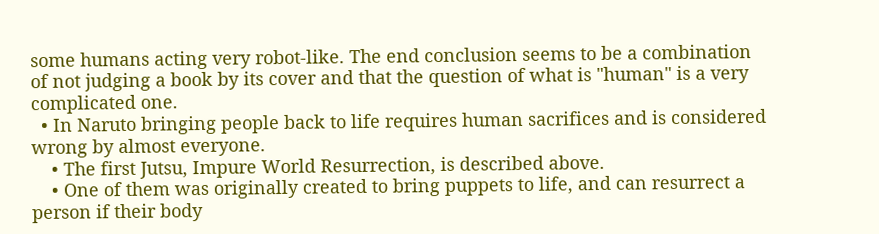some humans acting very robot-like. The end conclusion seems to be a combination of not judging a book by its cover and that the question of what is "human" is a very complicated one.
  • In Naruto bringing people back to life requires human sacrifices and is considered wrong by almost everyone.
    • The first Jutsu, Impure World Resurrection, is described above.
    • One of them was originally created to bring puppets to life, and can resurrect a person if their body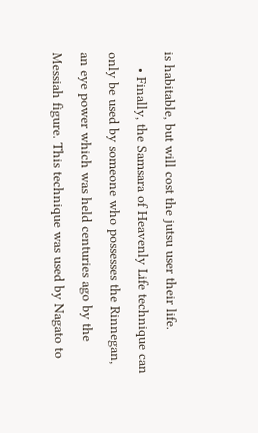is habitable, but will cost the jutsu user their life.
    • Finally, the Samsara of Heavenly Life technique can only be used by someone who possesses the Rinnegan, an eye power which was held centuries ago by the Messiah figure. This technique was used by Nagato to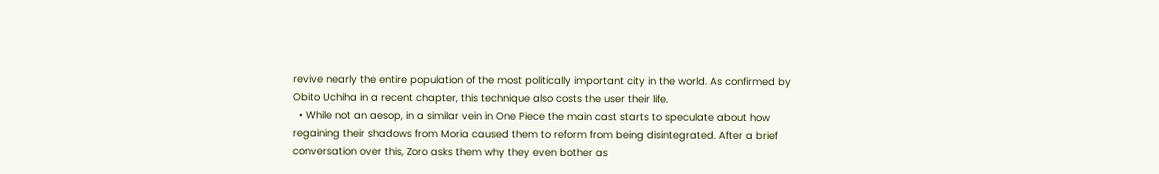revive nearly the entire population of the most politically important city in the world. As confirmed by Obito Uchiha in a recent chapter, this technique also costs the user their life.
  • While not an aesop, in a similar vein in One Piece the main cast starts to speculate about how regaining their shadows from Moria caused them to reform from being disintegrated. After a brief conversation over this, Zoro asks them why they even bother as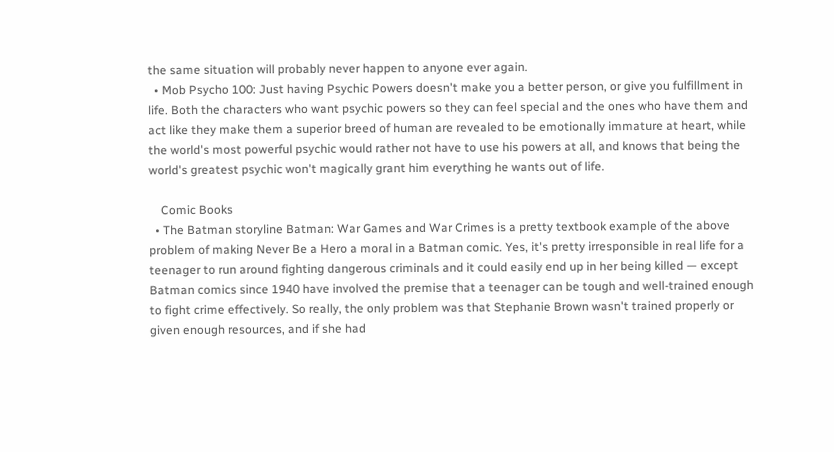the same situation will probably never happen to anyone ever again.
  • Mob Psycho 100: Just having Psychic Powers doesn't make you a better person, or give you fulfillment in life. Both the characters who want psychic powers so they can feel special and the ones who have them and act like they make them a superior breed of human are revealed to be emotionally immature at heart, while the world's most powerful psychic would rather not have to use his powers at all, and knows that being the world's greatest psychic won't magically grant him everything he wants out of life.

    Comic Books
  • The Batman storyline Batman: War Games and War Crimes is a pretty textbook example of the above problem of making Never Be a Hero a moral in a Batman comic. Yes, it's pretty irresponsible in real life for a teenager to run around fighting dangerous criminals and it could easily end up in her being killed — except Batman comics since 1940 have involved the premise that a teenager can be tough and well-trained enough to fight crime effectively. So really, the only problem was that Stephanie Brown wasn't trained properly or given enough resources, and if she had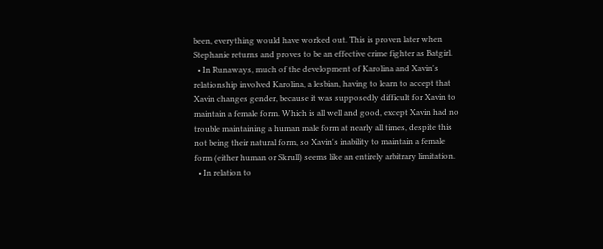been, everything would have worked out. This is proven later when Stephanie returns and proves to be an effective crime fighter as Batgirl.
  • In Runaways, much of the development of Karolina and Xavin's relationship involved Karolina, a lesbian, having to learn to accept that Xavin changes gender, because it was supposedly difficult for Xavin to maintain a female form. Which is all well and good, except Xavin had no trouble maintaining a human male form at nearly all times, despite this not being their natural form, so Xavin's inability to maintain a female form (either human or Skrull) seems like an entirely arbitrary limitation.
  • In relation to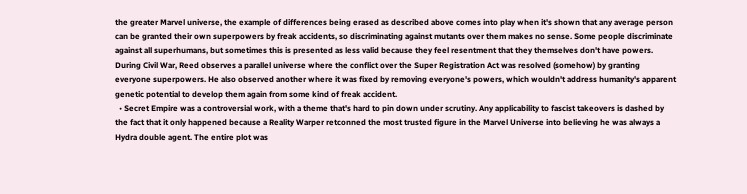the greater Marvel universe, the example of differences being erased as described above comes into play when it's shown that any average person can be granted their own superpowers by freak accidents, so discriminating against mutants over them makes no sense. Some people discriminate against all superhumans, but sometimes this is presented as less valid because they feel resentment that they themselves don't have powers. During Civil War, Reed observes a parallel universe where the conflict over the Super Registration Act was resolved (somehow) by granting everyone superpowers. He also observed another where it was fixed by removing everyone's powers, which wouldn't address humanity's apparent genetic potential to develop them again from some kind of freak accident.
  • Secret Empire was a controversial work, with a theme that's hard to pin down under scrutiny. Any applicability to fascist takeovers is dashed by the fact that it only happened because a Reality Warper retconned the most trusted figure in the Marvel Universe into believing he was always a Hydra double agent. The entire plot was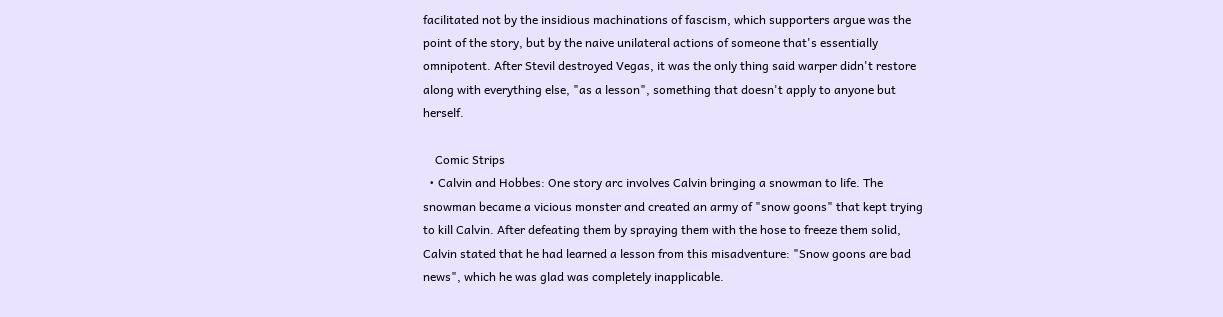facilitated not by the insidious machinations of fascism, which supporters argue was the point of the story, but by the naive unilateral actions of someone that's essentially omnipotent. After Stevil destroyed Vegas, it was the only thing said warper didn't restore along with everything else, "as a lesson", something that doesn't apply to anyone but herself.

    Comic Strips
  • Calvin and Hobbes: One story arc involves Calvin bringing a snowman to life. The snowman became a vicious monster and created an army of "snow goons" that kept trying to kill Calvin. After defeating them by spraying them with the hose to freeze them solid, Calvin stated that he had learned a lesson from this misadventure: "Snow goons are bad news", which he was glad was completely inapplicable.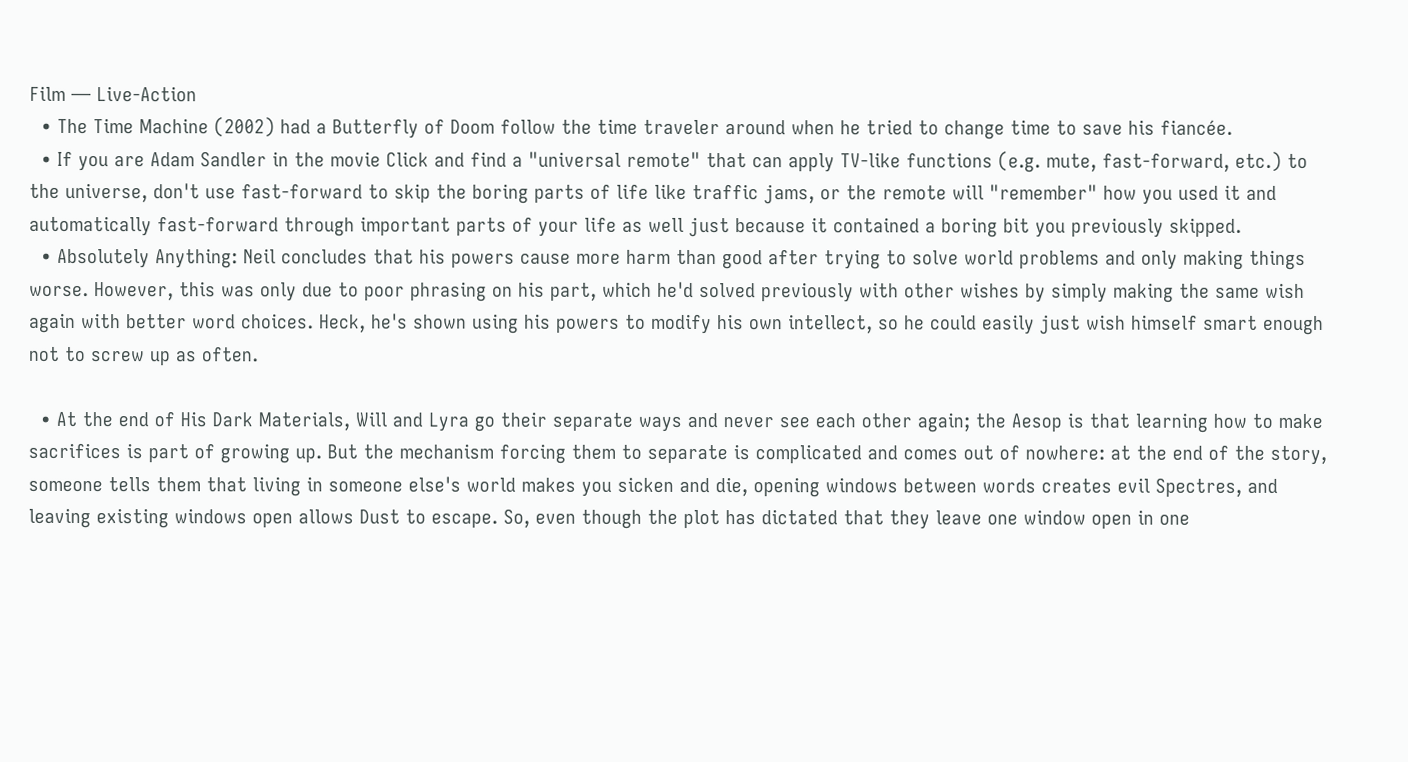Film — Live-Action
  • The Time Machine (2002) had a Butterfly of Doom follow the time traveler around when he tried to change time to save his fiancée.
  • If you are Adam Sandler in the movie Click and find a "universal remote" that can apply TV-like functions (e.g. mute, fast-forward, etc.) to the universe, don't use fast-forward to skip the boring parts of life like traffic jams, or the remote will "remember" how you used it and automatically fast-forward through important parts of your life as well just because it contained a boring bit you previously skipped.
  • Absolutely Anything: Neil concludes that his powers cause more harm than good after trying to solve world problems and only making things worse. However, this was only due to poor phrasing on his part, which he'd solved previously with other wishes by simply making the same wish again with better word choices. Heck, he's shown using his powers to modify his own intellect, so he could easily just wish himself smart enough not to screw up as often.

  • At the end of His Dark Materials, Will and Lyra go their separate ways and never see each other again; the Aesop is that learning how to make sacrifices is part of growing up. But the mechanism forcing them to separate is complicated and comes out of nowhere: at the end of the story, someone tells them that living in someone else's world makes you sicken and die, opening windows between words creates evil Spectres, and leaving existing windows open allows Dust to escape. So, even though the plot has dictated that they leave one window open in one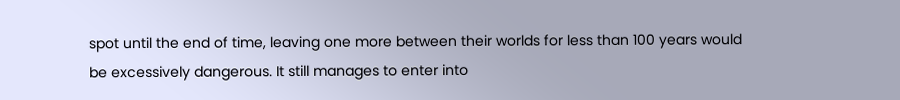spot until the end of time, leaving one more between their worlds for less than 100 years would be excessively dangerous. It still manages to enter into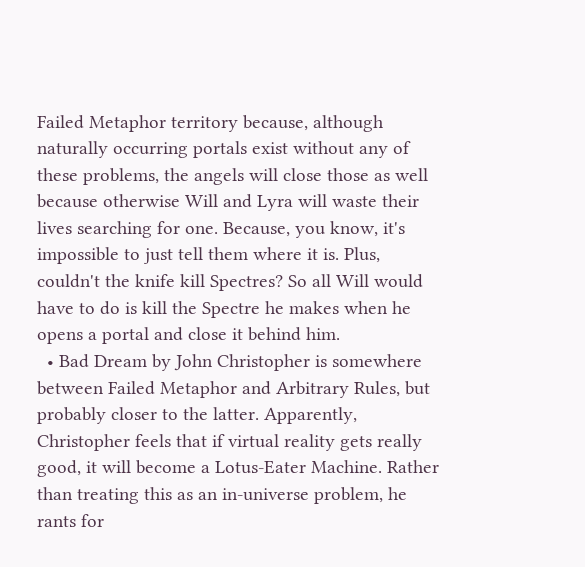Failed Metaphor territory because, although naturally occurring portals exist without any of these problems, the angels will close those as well because otherwise Will and Lyra will waste their lives searching for one. Because, you know, it's impossible to just tell them where it is. Plus, couldn't the knife kill Spectres? So all Will would have to do is kill the Spectre he makes when he opens a portal and close it behind him.
  • Bad Dream by John Christopher is somewhere between Failed Metaphor and Arbitrary Rules, but probably closer to the latter. Apparently, Christopher feels that if virtual reality gets really good, it will become a Lotus-Eater Machine. Rather than treating this as an in-universe problem, he rants for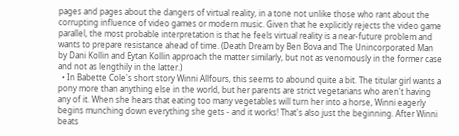pages and pages about the dangers of virtual reality, in a tone not unlike those who rant about the corrupting influence of video games or modern music. Given that he explicitly rejects the video game parallel, the most probable interpretation is that he feels virtual reality is a near-future problem and wants to prepare resistance ahead of time. (Death Dream by Ben Bova and The Unincorporated Man by Dani Kollin and Eytan Kollin approach the matter similarly, but not as venomously in the former case and not as lengthily in the latter.)
  • In Babette Cole's short story Winni Allfours, this seems to abound quite a bit. The titular girl wants a pony more than anything else in the world, but her parents are strict vegetarians who aren't having any of it. When she hears that eating too many vegetables will turn her into a horse, Winni eagerly begins munching down everything she gets - and it works! That's also just the beginning. After Winni beats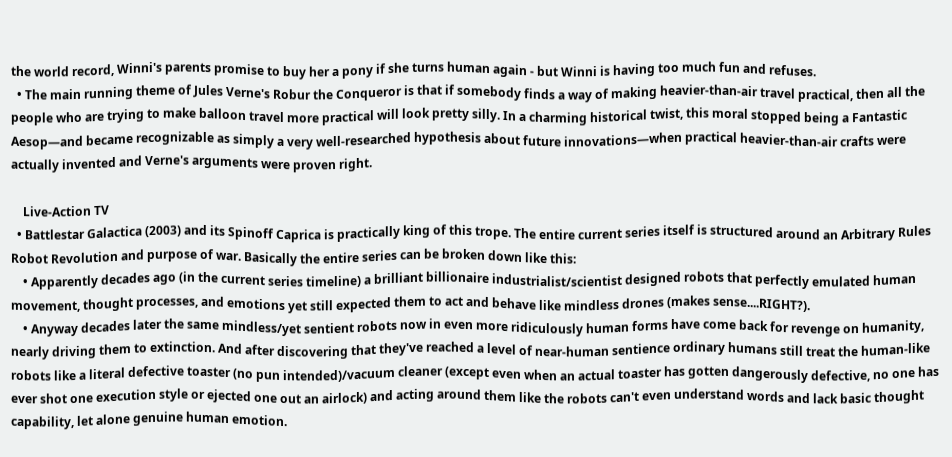the world record, Winni's parents promise to buy her a pony if she turns human again - but Winni is having too much fun and refuses.
  • The main running theme of Jules Verne's Robur the Conqueror is that if somebody finds a way of making heavier-than-air travel practical, then all the people who are trying to make balloon travel more practical will look pretty silly. In a charming historical twist, this moral stopped being a Fantastic Aesop—and became recognizable as simply a very well-researched hypothesis about future innovations—when practical heavier-than-air crafts were actually invented and Verne's arguments were proven right.

    Live-Action TV
  • Battlestar Galactica (2003) and its Spinoff Caprica is practically king of this trope. The entire current series itself is structured around an Arbitrary Rules Robot Revolution and purpose of war. Basically the entire series can be broken down like this:
    • Apparently decades ago (in the current series timeline) a brilliant billionaire industrialist/scientist designed robots that perfectly emulated human movement, thought processes, and emotions yet still expected them to act and behave like mindless drones (makes sense....RIGHT?).
    • Anyway decades later the same mindless/yet sentient robots now in even more ridiculously human forms have come back for revenge on humanity, nearly driving them to extinction. And after discovering that they've reached a level of near-human sentience ordinary humans still treat the human-like robots like a literal defective toaster (no pun intended)/vacuum cleaner (except even when an actual toaster has gotten dangerously defective, no one has ever shot one execution style or ejected one out an airlock) and acting around them like the robots can't even understand words and lack basic thought capability, let alone genuine human emotion.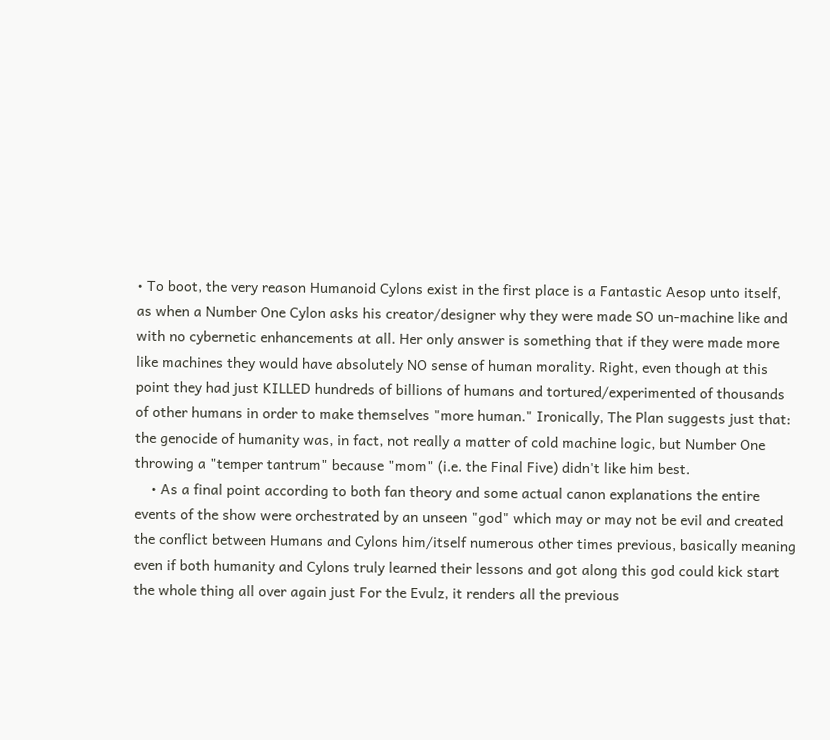• To boot, the very reason Humanoid Cylons exist in the first place is a Fantastic Aesop unto itself, as when a Number One Cylon asks his creator/designer why they were made SO un-machine like and with no cybernetic enhancements at all. Her only answer is something that if they were made more like machines they would have absolutely NO sense of human morality. Right, even though at this point they had just KILLED hundreds of billions of humans and tortured/experimented of thousands of other humans in order to make themselves "more human." Ironically, The Plan suggests just that: the genocide of humanity was, in fact, not really a matter of cold machine logic, but Number One throwing a "temper tantrum" because "mom" (i.e. the Final Five) didn't like him best.
    • As a final point according to both fan theory and some actual canon explanations the entire events of the show were orchestrated by an unseen "god" which may or may not be evil and created the conflict between Humans and Cylons him/itself numerous other times previous, basically meaning even if both humanity and Cylons truly learned their lessons and got along this god could kick start the whole thing all over again just For the Evulz, it renders all the previous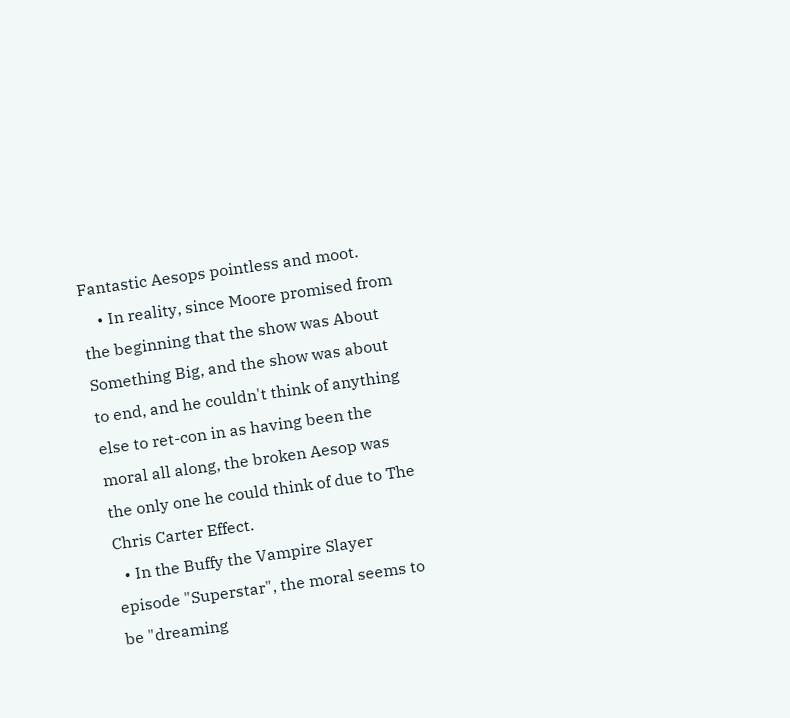Fantastic Aesops pointless and moot.
    • In reality, since Moore promised from the beginning that the show was About Something Big, and the show was about to end, and he couldn't think of anything else to ret-con in as having been the moral all along, the broken Aesop was the only one he could think of due to The Chris Carter Effect.
  • In the Buffy the Vampire Slayer episode "Superstar", the moral seems to be "dreaming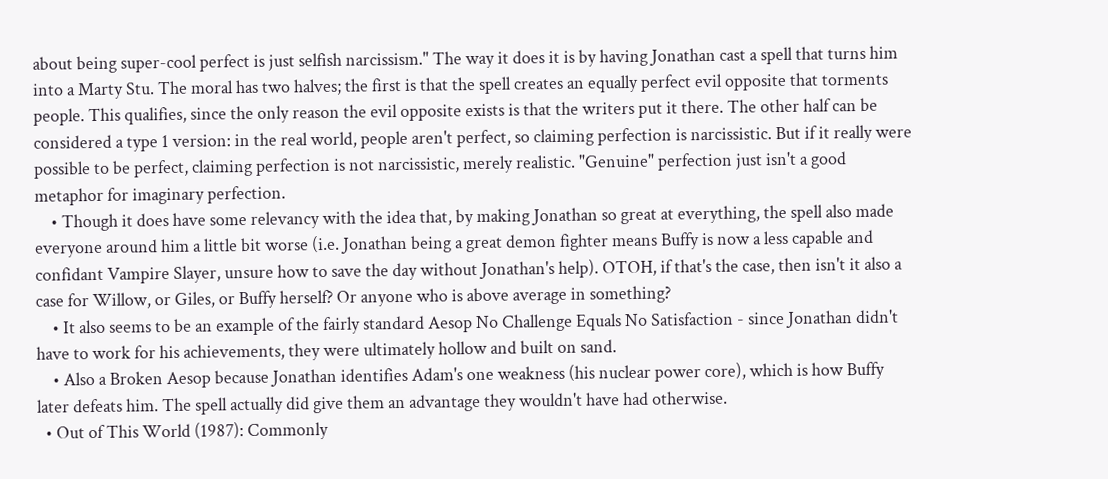about being super-cool perfect is just selfish narcissism." The way it does it is by having Jonathan cast a spell that turns him into a Marty Stu. The moral has two halves; the first is that the spell creates an equally perfect evil opposite that torments people. This qualifies, since the only reason the evil opposite exists is that the writers put it there. The other half can be considered a type 1 version: in the real world, people aren't perfect, so claiming perfection is narcissistic. But if it really were possible to be perfect, claiming perfection is not narcissistic, merely realistic. "Genuine" perfection just isn't a good metaphor for imaginary perfection.
    • Though it does have some relevancy with the idea that, by making Jonathan so great at everything, the spell also made everyone around him a little bit worse (i.e. Jonathan being a great demon fighter means Buffy is now a less capable and confidant Vampire Slayer, unsure how to save the day without Jonathan's help). OTOH, if that's the case, then isn't it also a case for Willow, or Giles, or Buffy herself? Or anyone who is above average in something?
    • It also seems to be an example of the fairly standard Aesop No Challenge Equals No Satisfaction - since Jonathan didn't have to work for his achievements, they were ultimately hollow and built on sand.
    • Also a Broken Aesop because Jonathan identifies Adam's one weakness (his nuclear power core), which is how Buffy later defeats him. The spell actually did give them an advantage they wouldn't have had otherwise.
  • Out of This World (1987): Commonly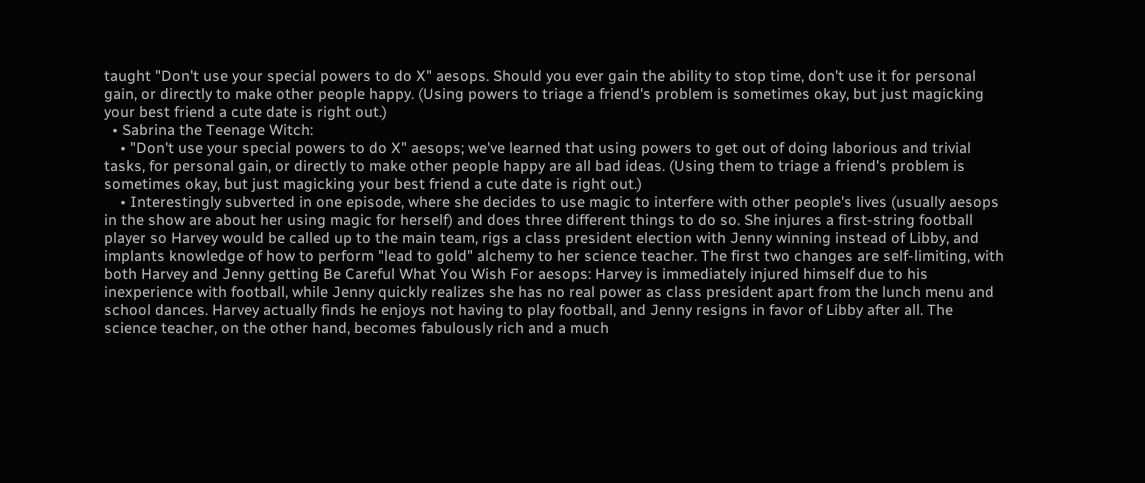taught "Don't use your special powers to do X" aesops. Should you ever gain the ability to stop time, don't use it for personal gain, or directly to make other people happy. (Using powers to triage a friend's problem is sometimes okay, but just magicking your best friend a cute date is right out.)
  • Sabrina the Teenage Witch:
    • "Don't use your special powers to do X" aesops; we've learned that using powers to get out of doing laborious and trivial tasks, for personal gain, or directly to make other people happy are all bad ideas. (Using them to triage a friend's problem is sometimes okay, but just magicking your best friend a cute date is right out.)
    • Interestingly subverted in one episode, where she decides to use magic to interfere with other people's lives (usually aesops in the show are about her using magic for herself) and does three different things to do so. She injures a first-string football player so Harvey would be called up to the main team, rigs a class president election with Jenny winning instead of Libby, and implants knowledge of how to perform "lead to gold" alchemy to her science teacher. The first two changes are self-limiting, with both Harvey and Jenny getting Be Careful What You Wish For aesops: Harvey is immediately injured himself due to his inexperience with football, while Jenny quickly realizes she has no real power as class president apart from the lunch menu and school dances. Harvey actually finds he enjoys not having to play football, and Jenny resigns in favor of Libby after all. The science teacher, on the other hand, becomes fabulously rich and a much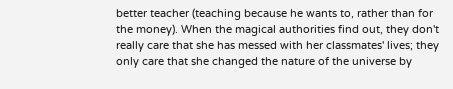better teacher (teaching because he wants to, rather than for the money). When the magical authorities find out, they don't really care that she has messed with her classmates' lives; they only care that she changed the nature of the universe by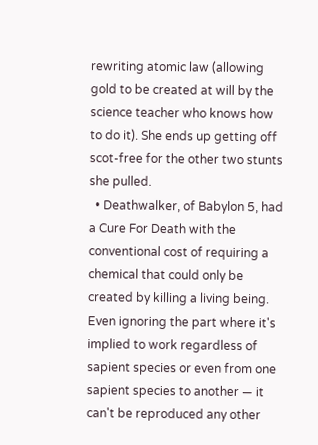rewriting atomic law (allowing gold to be created at will by the science teacher who knows how to do it). She ends up getting off scot-free for the other two stunts she pulled.
  • Deathwalker, of Babylon 5, had a Cure For Death with the conventional cost of requiring a chemical that could only be created by killing a living being. Even ignoring the part where it's implied to work regardless of sapient species or even from one sapient species to another — it can't be reproduced any other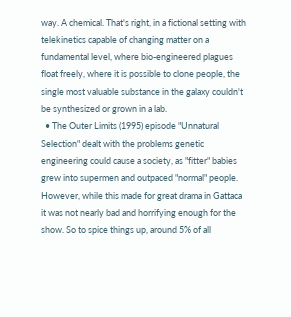way. A chemical. That's right, in a fictional setting with telekinetics capable of changing matter on a fundamental level, where bio-engineered plagues float freely, where it is possible to clone people, the single most valuable substance in the galaxy couldn't be synthesized or grown in a lab.
  • The Outer Limits (1995) episode "Unnatural Selection" dealt with the problems genetic engineering could cause a society, as "fitter" babies grew into supermen and outpaced "normal" people. However, while this made for great drama in Gattaca it was not nearly bad and horrifying enough for the show. So to spice things up, around 5% of all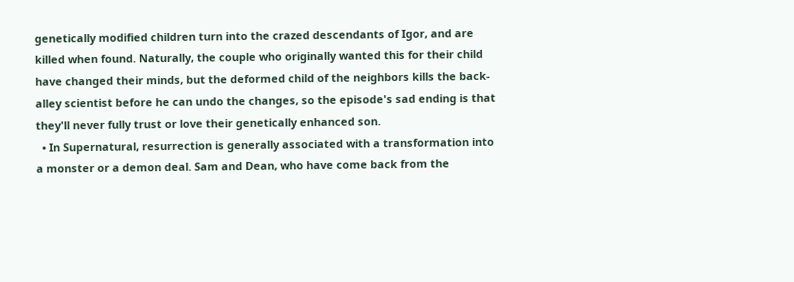genetically modified children turn into the crazed descendants of Igor, and are killed when found. Naturally, the couple who originally wanted this for their child have changed their minds, but the deformed child of the neighbors kills the back-alley scientist before he can undo the changes, so the episode's sad ending is that they'll never fully trust or love their genetically enhanced son.
  • In Supernatural, resurrection is generally associated with a transformation into a monster or a demon deal. Sam and Dean, who have come back from the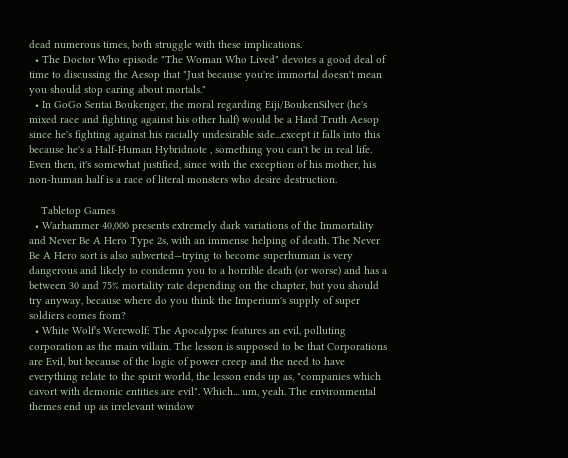dead numerous times, both struggle with these implications.
  • The Doctor Who episode "The Woman Who Lived" devotes a good deal of time to discussing the Aesop that "Just because you're immortal doesn't mean you should stop caring about mortals."
  • In GoGo Sentai Boukenger, the moral regarding Eiji/BoukenSilver (he's mixed race and fighting against his other half) would be a Hard Truth Aesop since he's fighting against his racially undesirable side...except it falls into this because he's a Half-Human Hybridnote , something you can't be in real life. Even then, it's somewhat justified, since with the exception of his mother, his non-human half is a race of literal monsters who desire destruction.

    Tabletop Games
  • Warhammer 40,000 presents extremely dark variations of the Immortality and Never Be A Hero Type 2s, with an immense helping of death. The Never Be A Hero sort is also subverted—trying to become superhuman is very dangerous and likely to condemn you to a horrible death (or worse) and has a between 30 and 75% mortality rate depending on the chapter, but you should try anyway, because where do you think the Imperium's supply of super soldiers comes from?
  • White Wolf's Werewolf: The Apocalypse features an evil, polluting corporation as the main villain. The lesson is supposed to be that Corporations are Evil, but because of the logic of power creep and the need to have everything relate to the spirit world, the lesson ends up as, "companies which cavort with demonic entities are evil". Which... um, yeah. The environmental themes end up as irrelevant window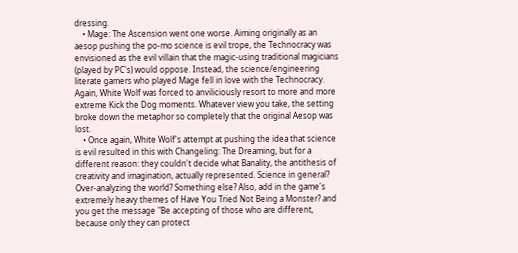dressing.
    • Mage: The Ascension went one worse. Aiming originally as an aesop pushing the po-mo science is evil trope, the Technocracy was envisioned as the evil villain that the magic-using traditional magicians (played by PC's) would oppose. Instead, the science/engineering literate gamers who played Mage fell in love with the Technocracy. Again, White Wolf was forced to anviliciously resort to more and more extreme Kick the Dog moments. Whatever view you take, the setting broke down the metaphor so completely that the original Aesop was lost.
    • Once again, White Wolf's attempt at pushing the idea that science is evil resulted in this with Changeling: The Dreaming, but for a different reason: they couldn't decide what Banality, the antithesis of creativity and imagination, actually represented. Science in general? Over-analyzing the world? Something else? Also, add in the game's extremely heavy themes of Have You Tried Not Being a Monster? and you get the message "Be accepting of those who are different, because only they can protect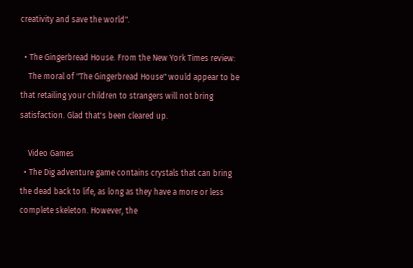creativity and save the world".

  • The Gingerbread House. From the New York Times review:
    The moral of "The Gingerbread House" would appear to be that retailing your children to strangers will not bring satisfaction. Glad that's been cleared up.

    Video Games
  • The Dig adventure game contains crystals that can bring the dead back to life, as long as they have a more or less complete skeleton. However, the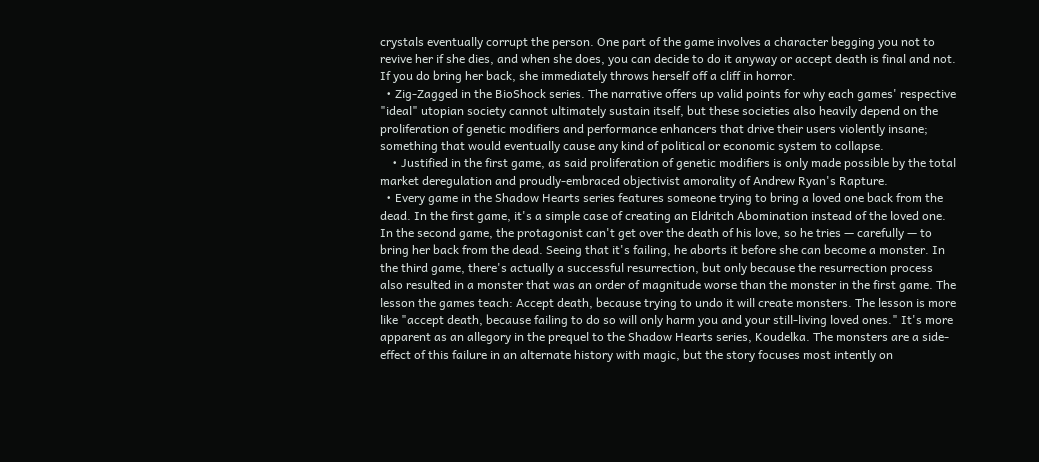crystals eventually corrupt the person. One part of the game involves a character begging you not to revive her if she dies, and when she does, you can decide to do it anyway or accept death is final and not. If you do bring her back, she immediately throws herself off a cliff in horror.
  • Zig-Zagged in the BioShock series. The narrative offers up valid points for why each games' respective "ideal" utopian society cannot ultimately sustain itself, but these societies also heavily depend on the proliferation of genetic modifiers and performance enhancers that drive their users violently insane; something that would eventually cause any kind of political or economic system to collapse.
    • Justified in the first game, as said proliferation of genetic modifiers is only made possible by the total market deregulation and proudly-embraced objectivist amorality of Andrew Ryan's Rapture.
  • Every game in the Shadow Hearts series features someone trying to bring a loved one back from the dead. In the first game, it's a simple case of creating an Eldritch Abomination instead of the loved one. In the second game, the protagonist can't get over the death of his love, so he tries — carefully — to bring her back from the dead. Seeing that it's failing, he aborts it before she can become a monster. In the third game, there's actually a successful resurrection, but only because the resurrection process also resulted in a monster that was an order of magnitude worse than the monster in the first game. The lesson the games teach: Accept death, because trying to undo it will create monsters. The lesson is more like "accept death, because failing to do so will only harm you and your still-living loved ones." It's more apparent as an allegory in the prequel to the Shadow Hearts series, Koudelka. The monsters are a side-effect of this failure in an alternate history with magic, but the story focuses most intently on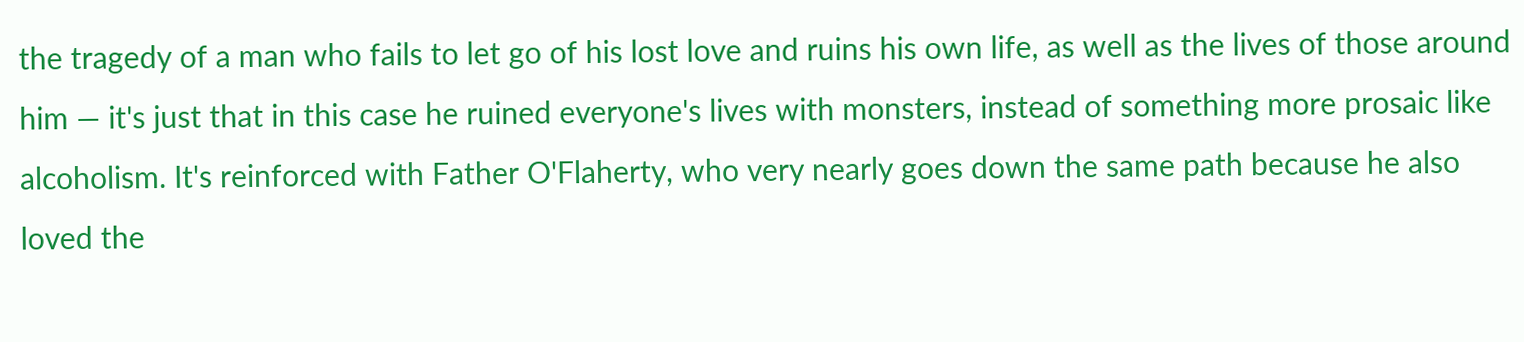the tragedy of a man who fails to let go of his lost love and ruins his own life, as well as the lives of those around him — it's just that in this case he ruined everyone's lives with monsters, instead of something more prosaic like alcoholism. It's reinforced with Father O'Flaherty, who very nearly goes down the same path because he also loved the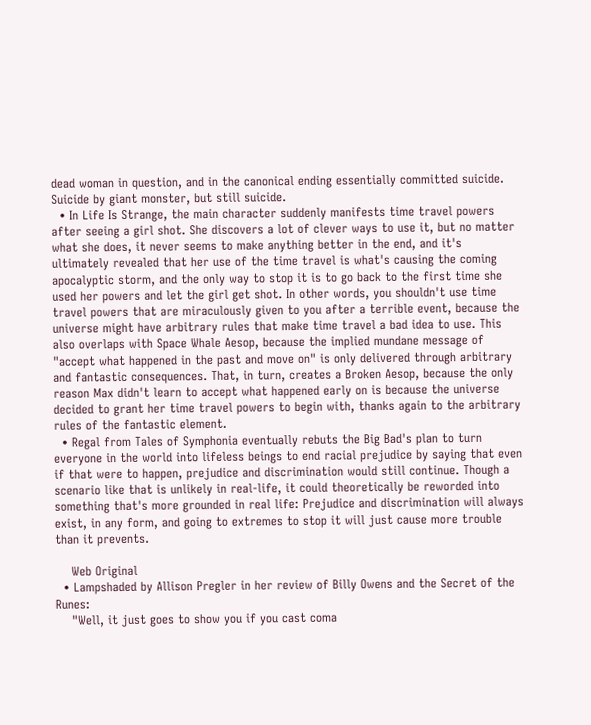dead woman in question, and in the canonical ending essentially committed suicide. Suicide by giant monster, but still suicide.
  • In Life Is Strange, the main character suddenly manifests time travel powers after seeing a girl shot. She discovers a lot of clever ways to use it, but no matter what she does, it never seems to make anything better in the end, and it's ultimately revealed that her use of the time travel is what's causing the coming apocalyptic storm, and the only way to stop it is to go back to the first time she used her powers and let the girl get shot. In other words, you shouldn't use time travel powers that are miraculously given to you after a terrible event, because the universe might have arbitrary rules that make time travel a bad idea to use. This also overlaps with Space Whale Aesop, because the implied mundane message of "accept what happened in the past and move on" is only delivered through arbitrary and fantastic consequences. That, in turn, creates a Broken Aesop, because the only reason Max didn't learn to accept what happened early on is because the universe decided to grant her time travel powers to begin with, thanks again to the arbitrary rules of the fantastic element.
  • Regal from Tales of Symphonia eventually rebuts the Big Bad's plan to turn everyone in the world into lifeless beings to end racial prejudice by saying that even if that were to happen, prejudice and discrimination would still continue. Though a scenario like that is unlikely in real-life, it could theoretically be reworded into something that's more grounded in real life: Prejudice and discrimination will always exist, in any form, and going to extremes to stop it will just cause more trouble than it prevents.

    Web Original
  • Lampshaded by Allison Pregler in her review of Billy Owens and the Secret of the Runes:
    "Well, it just goes to show you if you cast coma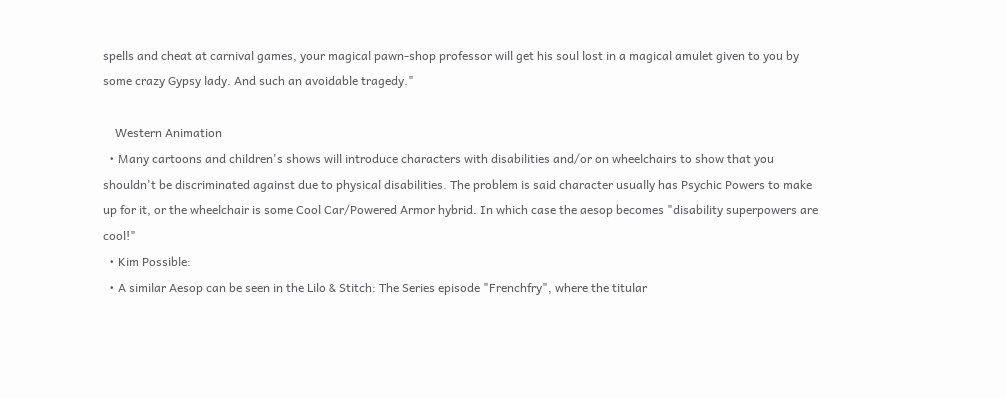spells and cheat at carnival games, your magical pawn-shop professor will get his soul lost in a magical amulet given to you by some crazy Gypsy lady. And such an avoidable tragedy."

    Western Animation
  • Many cartoons and children's shows will introduce characters with disabilities and/or on wheelchairs to show that you shouldn't be discriminated against due to physical disabilities. The problem is said character usually has Psychic Powers to make up for it, or the wheelchair is some Cool Car/Powered Armor hybrid. In which case the aesop becomes "disability superpowers are cool!"
  • Kim Possible:
  • A similar Aesop can be seen in the Lilo & Stitch: The Series episode "Frenchfry", where the titular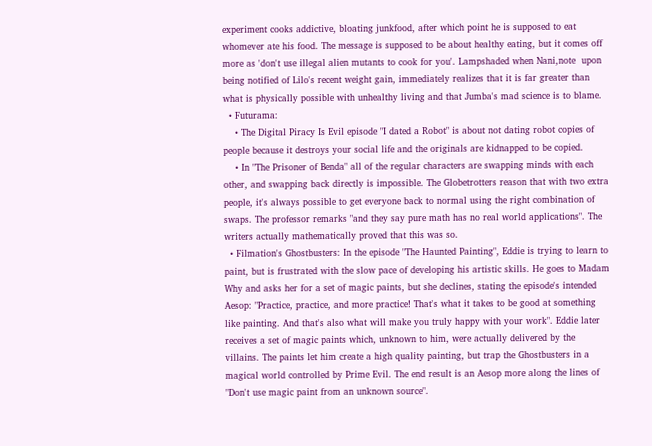experiment cooks addictive, bloating junkfood, after which point he is supposed to eat whomever ate his food. The message is supposed to be about healthy eating, but it comes off more as 'don't use illegal alien mutants to cook for you'. Lampshaded when Nani,note  upon being notified of Lilo's recent weight gain, immediately realizes that it is far greater than what is physically possible with unhealthy living and that Jumba's mad science is to blame.
  • Futurama:
    • The Digital Piracy Is Evil episode "I dated a Robot" is about not dating robot copies of people because it destroys your social life and the originals are kidnapped to be copied.
    • In "The Prisoner of Benda" all of the regular characters are swapping minds with each other, and swapping back directly is impossible. The Globetrotters reason that with two extra people, it's always possible to get everyone back to normal using the right combination of swaps. The professor remarks "and they say pure math has no real world applications". The writers actually mathematically proved that this was so.
  • Filmation's Ghostbusters: In the episode "The Haunted Painting", Eddie is trying to learn to paint, but is frustrated with the slow pace of developing his artistic skills. He goes to Madam Why and asks her for a set of magic paints, but she declines, stating the episode's intended Aesop: "Practice, practice, and more practice! That's what it takes to be good at something like painting. And that's also what will make you truly happy with your work". Eddie later receives a set of magic paints which, unknown to him, were actually delivered by the villains. The paints let him create a high quality painting, but trap the Ghostbusters in a magical world controlled by Prime Evil. The end result is an Aesop more along the lines of "Don't use magic paint from an unknown source".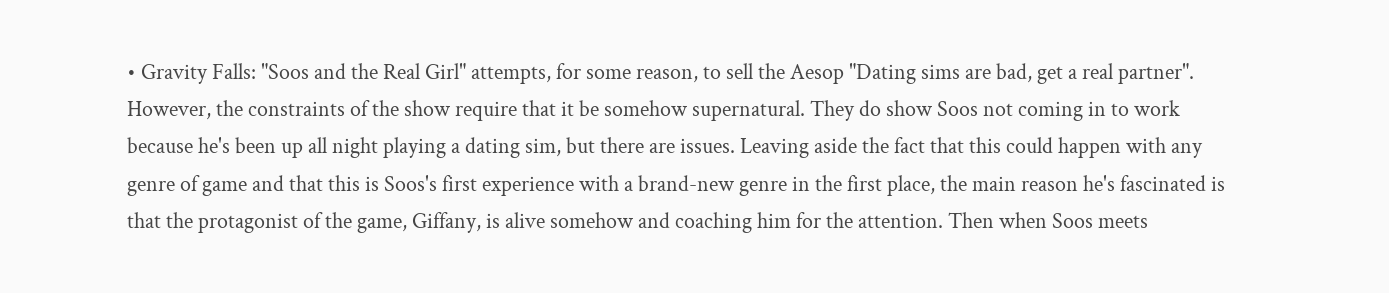• Gravity Falls: "Soos and the Real Girl" attempts, for some reason, to sell the Aesop "Dating sims are bad, get a real partner". However, the constraints of the show require that it be somehow supernatural. They do show Soos not coming in to work because he's been up all night playing a dating sim, but there are issues. Leaving aside the fact that this could happen with any genre of game and that this is Soos's first experience with a brand-new genre in the first place, the main reason he's fascinated is that the protagonist of the game, Giffany, is alive somehow and coaching him for the attention. Then when Soos meets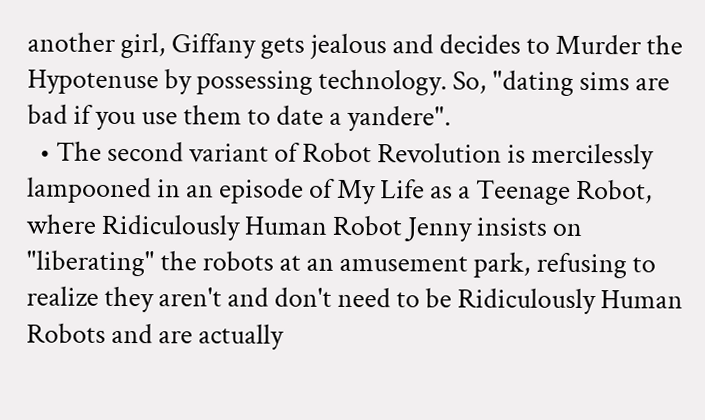another girl, Giffany gets jealous and decides to Murder the Hypotenuse by possessing technology. So, "dating sims are bad if you use them to date a yandere".
  • The second variant of Robot Revolution is mercilessly lampooned in an episode of My Life as a Teenage Robot, where Ridiculously Human Robot Jenny insists on "liberating" the robots at an amusement park, refusing to realize they aren't and don't need to be Ridiculously Human Robots and are actually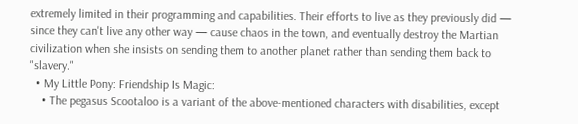extremely limited in their programming and capabilities. Their efforts to live as they previously did — since they can't live any other way — cause chaos in the town, and eventually destroy the Martian civilization when she insists on sending them to another planet rather than sending them back to "slavery."
  • My Little Pony: Friendship Is Magic:
    • The pegasus Scootaloo is a variant of the above-mentioned characters with disabilities, except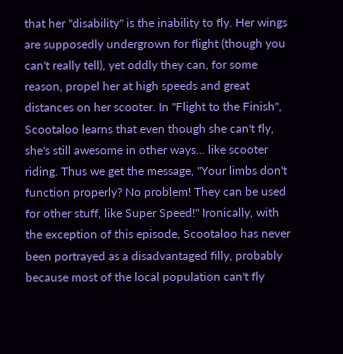that her "disability" is the inability to fly. Her wings are supposedly undergrown for flight (though you can't really tell), yet oddly they can, for some reason, propel her at high speeds and great distances on her scooter. In "Flight to the Finish", Scootaloo learns that even though she can't fly, she's still awesome in other ways... like scooter riding. Thus we get the message, "Your limbs don't function properly? No problem! They can be used for other stuff, like Super Speed!" Ironically, with the exception of this episode, Scootaloo has never been portrayed as a disadvantaged filly, probably because most of the local population can't fly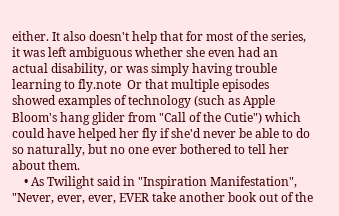either. It also doesn't help that for most of the series, it was left ambiguous whether she even had an actual disability, or was simply having trouble learning to fly.note  Or that multiple episodes showed examples of technology (such as Apple Bloom's hang glider from "Call of the Cutie") which could have helped her fly if she'd never be able to do so naturally, but no one ever bothered to tell her about them.
    • As Twilight said in "Inspiration Manifestation", "Never, ever, ever, EVER take another book out of the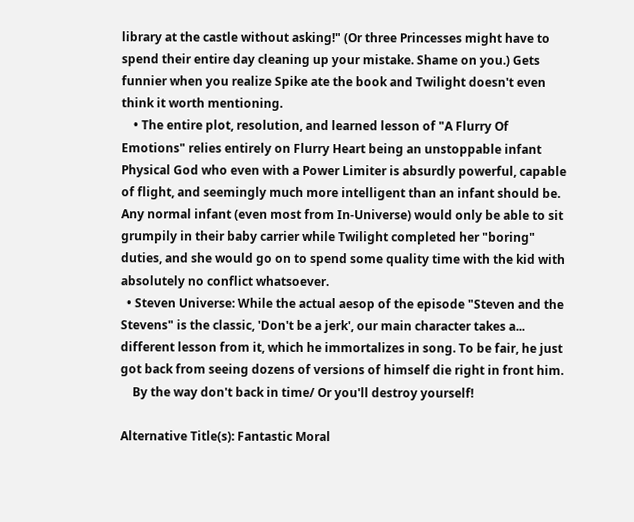library at the castle without asking!" (Or three Princesses might have to spend their entire day cleaning up your mistake. Shame on you.) Gets funnier when you realize Spike ate the book and Twilight doesn't even think it worth mentioning.
    • The entire plot, resolution, and learned lesson of "A Flurry Of Emotions" relies entirely on Flurry Heart being an unstoppable infant Physical God who even with a Power Limiter is absurdly powerful, capable of flight, and seemingly much more intelligent than an infant should be. Any normal infant (even most from In-Universe) would only be able to sit grumpily in their baby carrier while Twilight completed her "boring" duties, and she would go on to spend some quality time with the kid with absolutely no conflict whatsoever.
  • Steven Universe: While the actual aesop of the episode "Steven and the Stevens" is the classic, 'Don't be a jerk', our main character takes a... different lesson from it, which he immortalizes in song. To be fair, he just got back from seeing dozens of versions of himself die right in front him.
    By the way don't back in time/ Or you'll destroy yourself!

Alternative Title(s): Fantastic Moral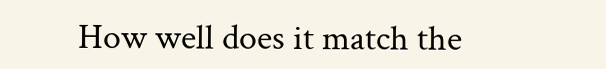How well does it match the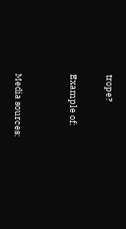trope?

Example of:


Media sources: